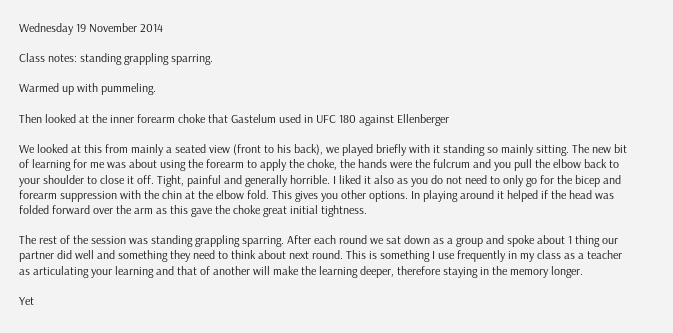Wednesday 19 November 2014

Class notes: standing grappling sparring.

Warmed up with pummeling.

Then looked at the inner forearm choke that Gastelum used in UFC 180 against Ellenberger

We looked at this from mainly a seated view (front to his back), we played briefly with it standing so mainly sitting. The new bit of learning for me was about using the forearm to apply the choke, the hands were the fulcrum and you pull the elbow back to your shoulder to close it off. Tight, painful and generally horrible. I liked it also as you do not need to only go for the bicep and forearm suppression with the chin at the elbow fold. This gives you other options. In playing around it helped if the head was folded forward over the arm as this gave the choke great initial tightness.

The rest of the session was standing grappling sparring. After each round we sat down as a group and spoke about 1 thing our partner did well and something they need to think about next round. This is something I use frequently in my class as a teacher as articulating your learning and that of another will make the learning deeper, therefore staying in the memory longer.

Yet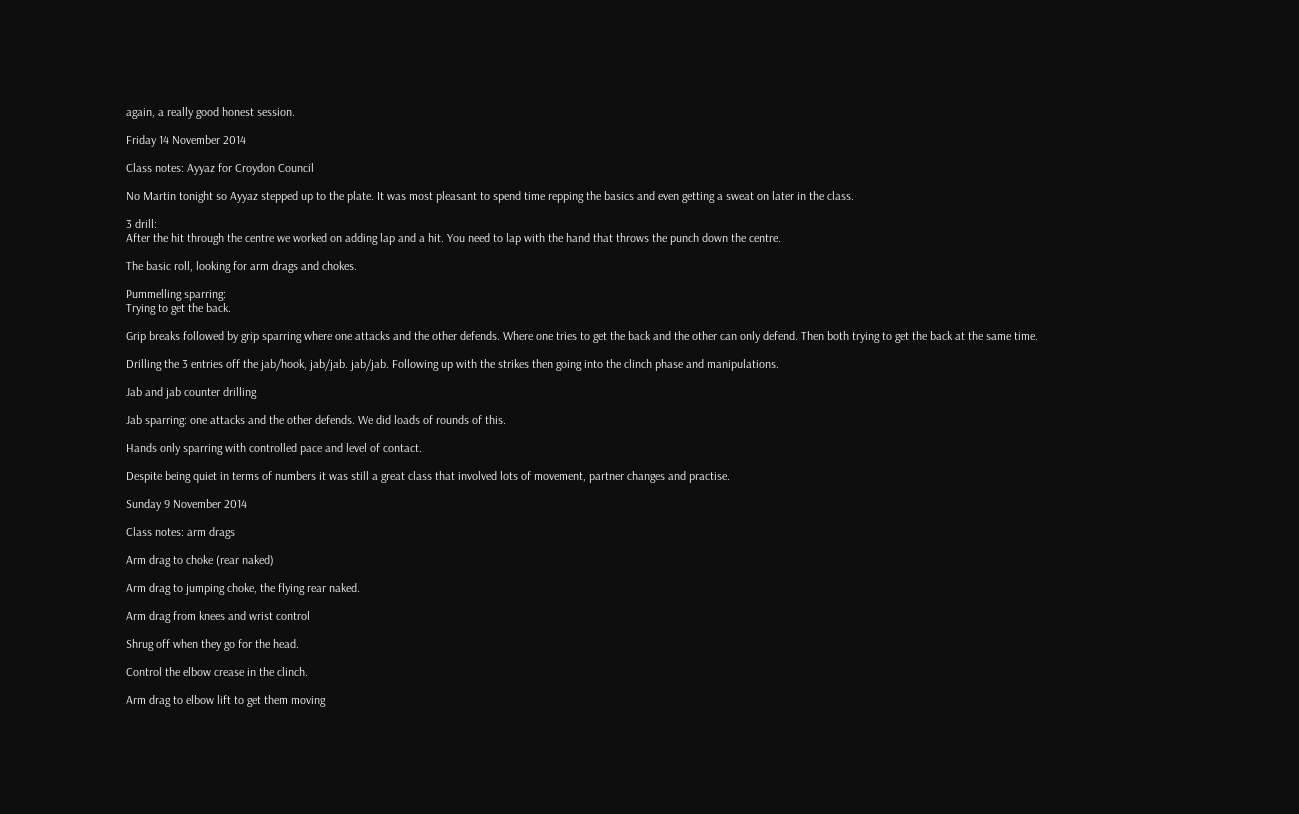again, a really good honest session.

Friday 14 November 2014

Class notes: Ayyaz for Croydon Council

No Martin tonight so Ayyaz stepped up to the plate. It was most pleasant to spend time repping the basics and even getting a sweat on later in the class.

3 drill:
After the hit through the centre we worked on adding lap and a hit. You need to lap with the hand that throws the punch down the centre.

The basic roll, looking for arm drags and chokes.

Pummelling sparring:
Trying to get the back.

Grip breaks followed by grip sparring where one attacks and the other defends. Where one tries to get the back and the other can only defend. Then both trying to get the back at the same time.

Drilling the 3 entries off the jab/hook, jab/jab. jab/jab. Following up with the strikes then going into the clinch phase and manipulations.

Jab and jab counter drilling

Jab sparring: one attacks and the other defends. We did loads of rounds of this.

Hands only sparring with controlled pace and level of contact.

Despite being quiet in terms of numbers it was still a great class that involved lots of movement, partner changes and practise.

Sunday 9 November 2014

Class notes: arm drags

Arm drag to choke (rear naked)

Arm drag to jumping choke, the flying rear naked.

Arm drag from knees and wrist control

Shrug off when they go for the head.

Control the elbow crease in the clinch.

Arm drag to elbow lift to get them moving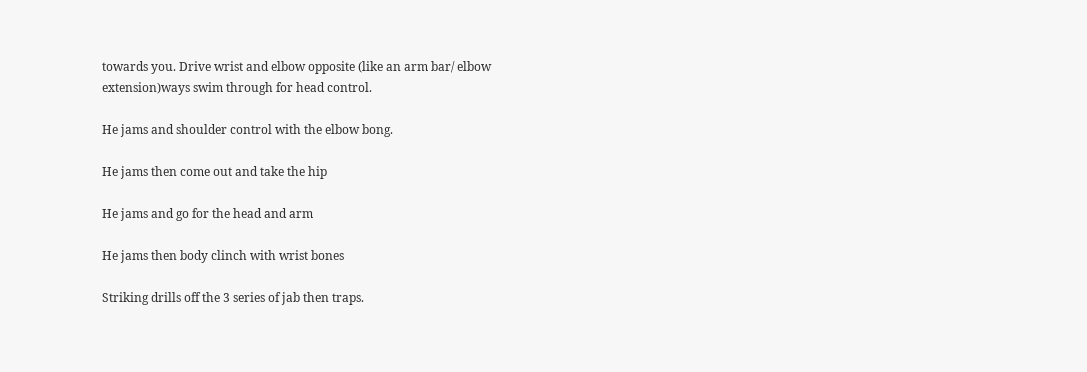towards you. Drive wrist and elbow opposite (like an arm bar/ elbow extension)ways swim through for head control.

He jams and shoulder control with the elbow bong.

He jams then come out and take the hip

He jams and go for the head and arm

He jams then body clinch with wrist bones

Striking drills off the 3 series of jab then traps.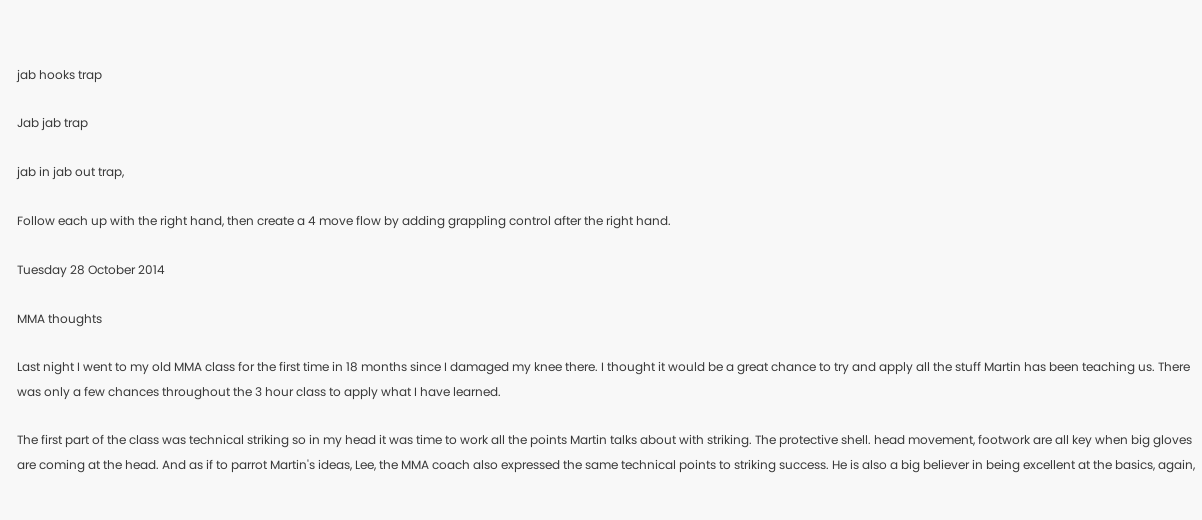jab hooks trap

Jab jab trap

jab in jab out trap,

Follow each up with the right hand, then create a 4 move flow by adding grappling control after the right hand.

Tuesday 28 October 2014

MMA thoughts

Last night I went to my old MMA class for the first time in 18 months since I damaged my knee there. I thought it would be a great chance to try and apply all the stuff Martin has been teaching us. There was only a few chances throughout the 3 hour class to apply what I have learned.

The first part of the class was technical striking so in my head it was time to work all the points Martin talks about with striking. The protective shell. head movement, footwork are all key when big gloves are coming at the head. And as if to parrot Martin's ideas, Lee, the MMA coach also expressed the same technical points to striking success. He is also a big believer in being excellent at the basics, again,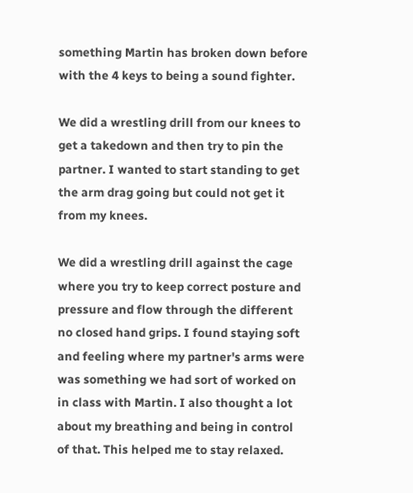something Martin has broken down before with the 4 keys to being a sound fighter.

We did a wrestling drill from our knees to get a takedown and then try to pin the partner. I wanted to start standing to get the arm drag going but could not get it from my knees.

We did a wrestling drill against the cage where you try to keep correct posture and pressure and flow through the different no closed hand grips. I found staying soft and feeling where my partner's arms were was something we had sort of worked on in class with Martin. I also thought a lot about my breathing and being in control of that. This helped me to stay relaxed.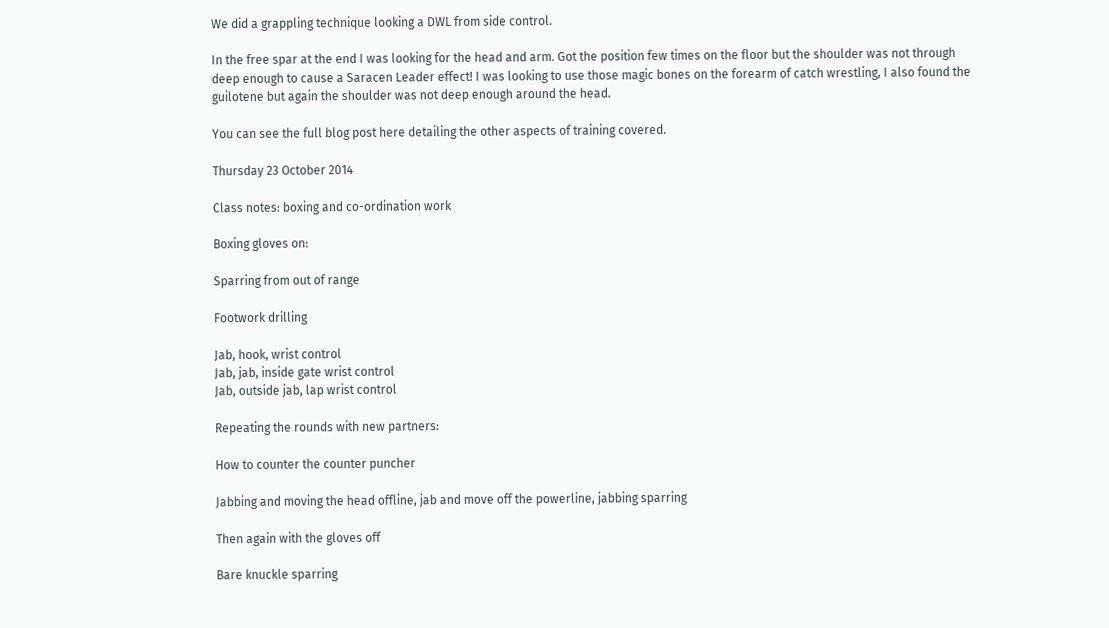We did a grappling technique looking a DWL from side control.

In the free spar at the end I was looking for the head and arm. Got the position few times on the floor but the shoulder was not through deep enough to cause a Saracen Leader effect! I was looking to use those magic bones on the forearm of catch wrestling, I also found the guilotene but again the shoulder was not deep enough around the head.

You can see the full blog post here detailing the other aspects of training covered.

Thursday 23 October 2014

Class notes: boxing and co-ordination work

Boxing gloves on:

Sparring from out of range

Footwork drilling

Jab, hook, wrist control
Jab, jab, inside gate wrist control
Jab, outside jab, lap wrist control

Repeating the rounds with new partners:

How to counter the counter puncher

Jabbing and moving the head offline, jab and move off the powerline, jabbing sparring

Then again with the gloves off

Bare knuckle sparring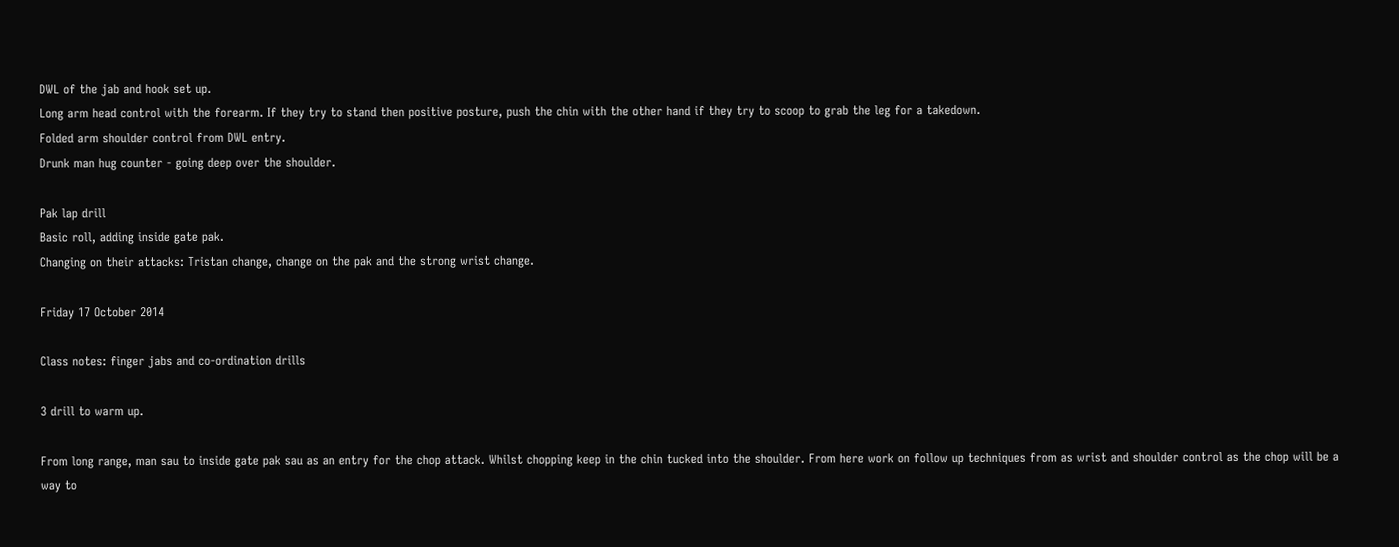DWL of the jab and hook set up.
Long arm head control with the forearm. If they try to stand then positive posture, push the chin with the other hand if they try to scoop to grab the leg for a takedown.
Folded arm shoulder control from DWL entry.
Drunk man hug counter - going deep over the shoulder.

Pak lap drill
Basic roll, adding inside gate pak.
Changing on their attacks: Tristan change, change on the pak and the strong wrist change.

Friday 17 October 2014

Class notes: finger jabs and co-ordination drills

3 drill to warm up.

From long range, man sau to inside gate pak sau as an entry for the chop attack. Whilst chopping keep in the chin tucked into the shoulder. From here work on follow up techniques from as wrist and shoulder control as the chop will be a way to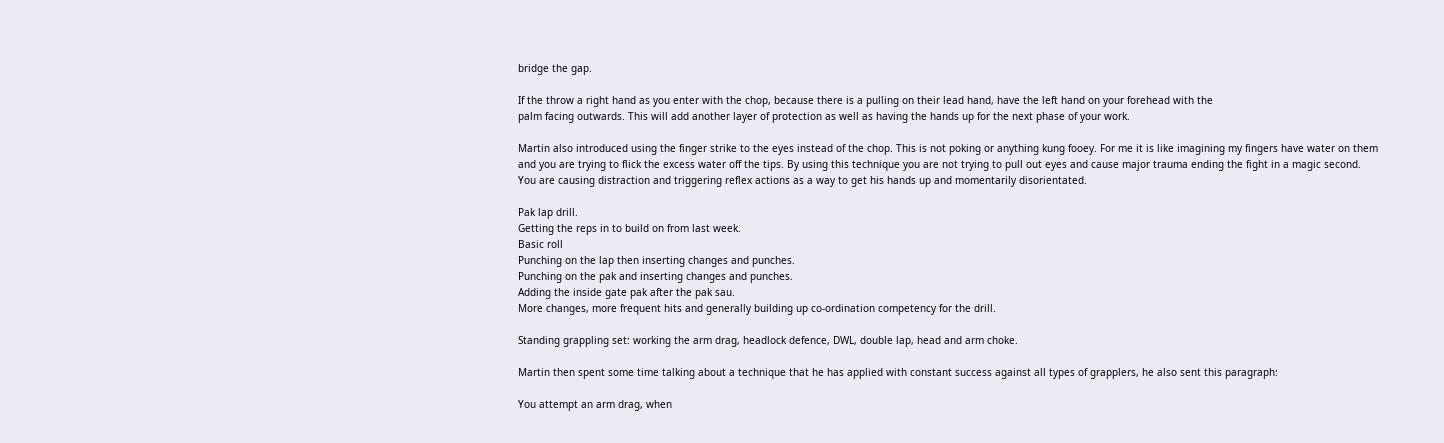bridge the gap.

If the throw a right hand as you enter with the chop, because there is a pulling on their lead hand, have the left hand on your forehead with the
palm facing outwards. This will add another layer of protection as well as having the hands up for the next phase of your work.

Martin also introduced using the finger strike to the eyes instead of the chop. This is not poking or anything kung fooey. For me it is like imagining my fingers have water on them and you are trying to flick the excess water off the tips. By using this technique you are not trying to pull out eyes and cause major trauma ending the fight in a magic second. You are causing distraction and triggering reflex actions as a way to get his hands up and momentarily disorientated.

Pak lap drill.
Getting the reps in to build on from last week.
Basic roll
Punching on the lap then inserting changes and punches.
Punching on the pak and inserting changes and punches.
Adding the inside gate pak after the pak sau.
More changes, more frequent hits and generally building up co-ordination competency for the drill.

Standing grappling set: working the arm drag, headlock defence, DWL, double lap, head and arm choke.

Martin then spent some time talking about a technique that he has applied with constant success against all types of grapplers, he also sent this paragraph:

You attempt an arm drag, when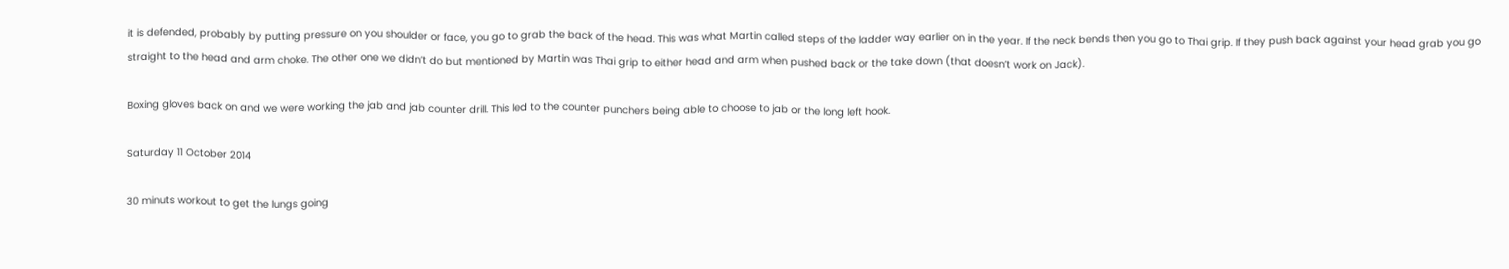it is defended, probably by putting pressure on you shoulder or face, you go to grab the back of the head. This was what Martin called steps of the ladder way earlier on in the year. If the neck bends then you go to Thai grip. If they push back against your head grab you go straight to the head and arm choke. The other one we didn’t do but mentioned by Martin was Thai grip to either head and arm when pushed back or the take down (that doesn’t work on Jack).

Boxing gloves back on and we were working the jab and jab counter drill. This led to the counter punchers being able to choose to jab or the long left hook.

Saturday 11 October 2014

30 minuts workout to get the lungs going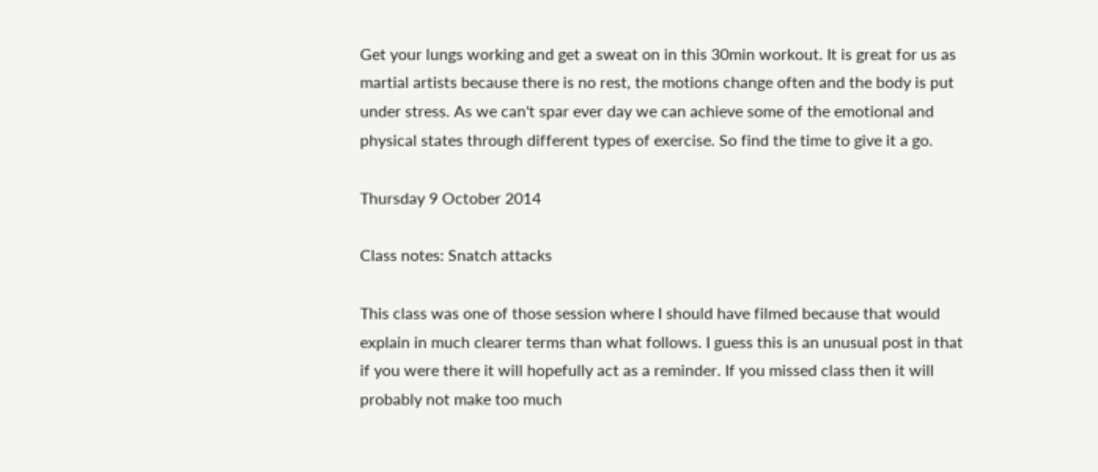Get your lungs working and get a sweat on in this 30min workout. It is great for us as martial artists because there is no rest, the motions change often and the body is put under stress. As we can't spar ever day we can achieve some of the emotional and physical states through different types of exercise. So find the time to give it a go.

Thursday 9 October 2014

Class notes: Snatch attacks

This class was one of those session where I should have filmed because that would explain in much clearer terms than what follows. I guess this is an unusual post in that if you were there it will hopefully act as a reminder. If you missed class then it will probably not make too much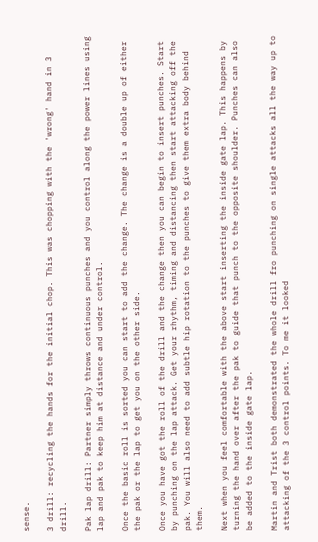sense.

3 drill: recycling the hands for the initial chop. This was chopping with the 'wrong' hand in 3 drill.

Pak lap drill: Partner simply throws continuous punches and you control along the power lines using lap and pak to keep him at distance and under control.

Once the basic roll is sorted you can start to add the change. The change is a double up of either the pak or the lap to get you on the other side.

Once you have got the roll of the drill and the change then you can begin to insert punches. Start by punching on the lap attack. Get your rhythm, timing and distancing then start attacking off the pak. You will also need to add subtle hip rotation to the punches to give them extra body behind them.

Next when you feel comfortable with the above start inserting the inside gate lap. This happens by turning the hand over after the pak to guide that punch to the opposite shoulder. Punches can also be added to the inside gate lap.

Martin and Trist both demonstrated the whole drill fro punching on single attacks all the way up to attacking of the 3 control points. To me it looked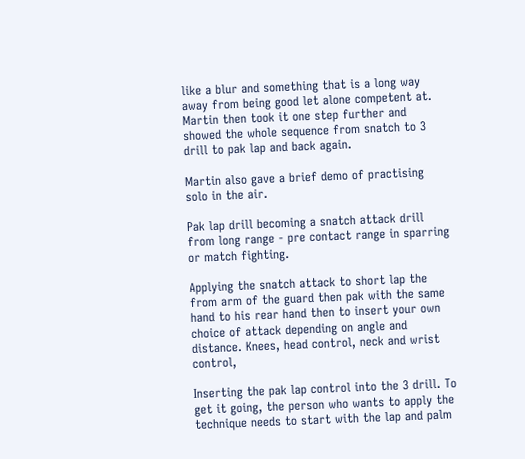like a blur and something that is a long way away from being good let alone competent at. Martin then took it one step further and showed the whole sequence from snatch to 3 drill to pak lap and back again.

Martin also gave a brief demo of practising solo in the air.

Pak lap drill becoming a snatch attack drill from long range - pre contact range in sparring or match fighting.

Applying the snatch attack to short lap the from arm of the guard then pak with the same hand to his rear hand then to insert your own choice of attack depending on angle and distance. Knees, head control, neck and wrist control,

Inserting the pak lap control into the 3 drill. To get it going, the person who wants to apply the technique needs to start with the lap and palm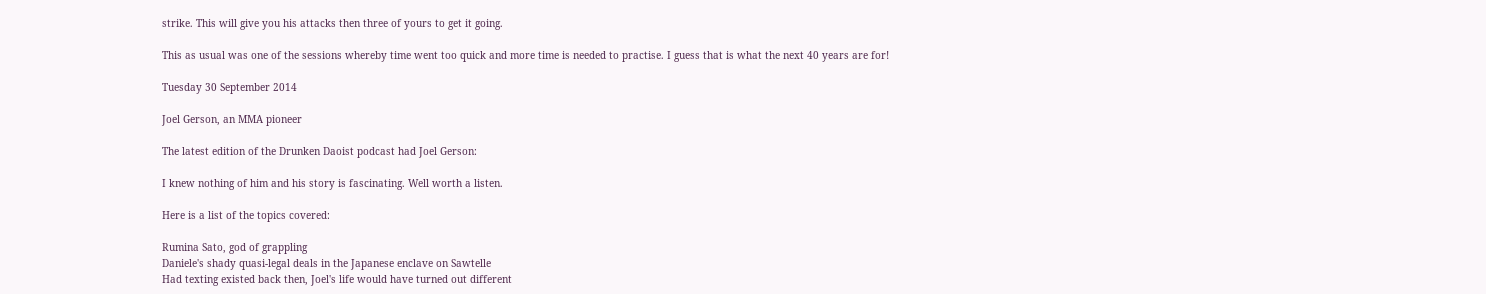strike. This will give you his attacks then three of yours to get it going.

This as usual was one of the sessions whereby time went too quick and more time is needed to practise. I guess that is what the next 40 years are for!

Tuesday 30 September 2014

Joel Gerson, an MMA pioneer

The latest edition of the Drunken Daoist podcast had Joel Gerson:

I knew nothing of him and his story is fascinating. Well worth a listen.

Here is a list of the topics covered:

Rumina Sato, god of grappling
Daniele's shady quasi-legal deals in the Japanese enclave on Sawtelle
Had texting existed back then, Joel's life would have turned out different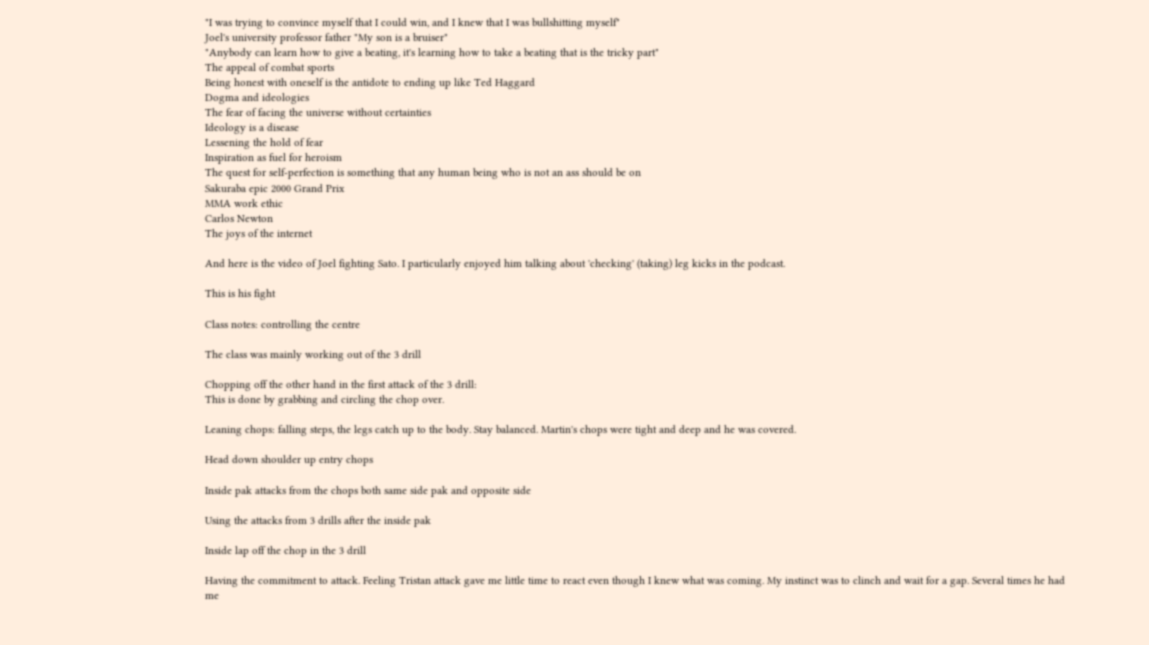"I was trying to convince myself that I could win, and I knew that I was bullshitting myself"
Joel's university professor father "My son is a bruiser"
"Anybody can learn how to give a beating, it's learning how to take a beating that is the tricky part"
The appeal of combat sports
Being honest with oneself is the antidote to ending up like Ted Haggard
Dogma and ideologies
The fear of facing the universe without certainties
Ideology is a disease
Lessening the hold of fear
Inspiration as fuel for heroism
The quest for self-perfection is something that any human being who is not an ass should be on
Sakuraba epic 2000 Grand Prix
MMA work ethic
Carlos Newton
The joys of the internet

And here is the video of Joel fighting Sato. I particularly enjoyed him talking about 'checking' (taking) leg kicks in the podcast.

This is his fight

Class notes: controlling the centre

The class was mainly working out of the 3 drill

Chopping off the other hand in the first attack of the 3 drill:
This is done by grabbing and circling the chop over.

Leaning chops: falling steps, the legs catch up to the body. Stay balanced. Martin's chops were tight and deep and he was covered.

Head down shoulder up entry chops

Inside pak attacks from the chops both same side pak and opposite side

Using the attacks from 3 drills after the inside pak

Inside lap off the chop in the 3 drill

Having the commitment to attack. Feeling Tristan attack gave me little time to react even though I knew what was coming. My instinct was to clinch and wait for a gap. Several times he had me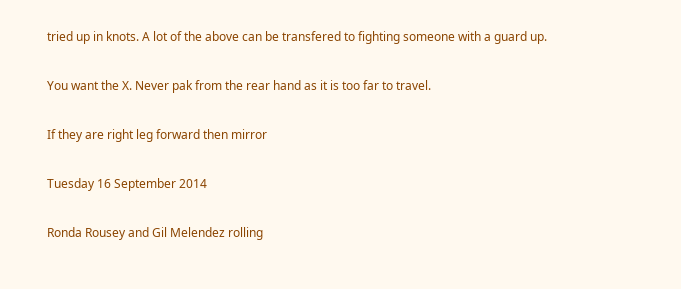tried up in knots. A lot of the above can be transfered to fighting someone with a guard up.

You want the X. Never pak from the rear hand as it is too far to travel.

If they are right leg forward then mirror

Tuesday 16 September 2014

Ronda Rousey and Gil Melendez rolling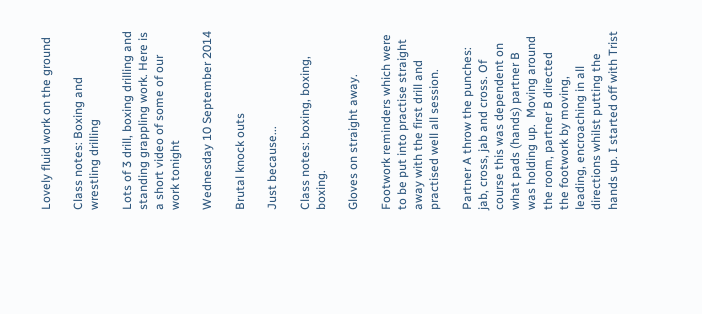Lovely fluid work on the ground

Class notes: Boxing and wrestling drilling

Lots of 3 drill, boxing drilling and standing grappling work. Here is a short video of some of our work tonight

Wednesday 10 September 2014

Brutal knock outs

Just because...

Class notes: boxing, boxing, boxing.

Gloves on straight away.

Footwork reminders which were to be put into practise straight away with the first drill and practised well all session.

Partner A throw the punches: jab, cross, jab and cross. Of course this was dependent on what pads (hands) partner B was holding up.  Moving around the room, partner B directed the footwork by moving, leading, encroaching in all directions whilst putting the hands up. I started off with Trist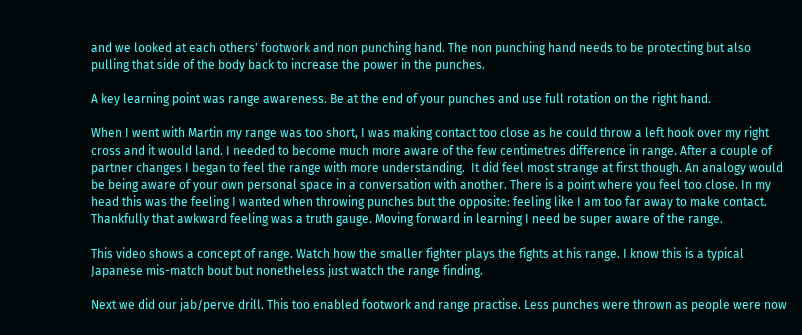and we looked at each others' footwork and non punching hand. The non punching hand needs to be protecting but also pulling that side of the body back to increase the power in the punches.

A key learning point was range awareness. Be at the end of your punches and use full rotation on the right hand.

When I went with Martin my range was too short, I was making contact too close as he could throw a left hook over my right cross and it would land. I needed to become much more aware of the few centimetres difference in range. After a couple of partner changes I began to feel the range with more understanding.  It did feel most strange at first though. An analogy would be being aware of your own personal space in a conversation with another. There is a point where you feel too close. In my head this was the feeling I wanted when throwing punches but the opposite: feeling like I am too far away to make contact. Thankfully that awkward feeling was a truth gauge. Moving forward in learning I need be super aware of the range.

This video shows a concept of range. Watch how the smaller fighter plays the fights at his range. I know this is a typical Japanese mis-match bout but nonetheless just watch the range finding.

Next we did our jab/perve drill. This too enabled footwork and range practise. Less punches were thrown as people were now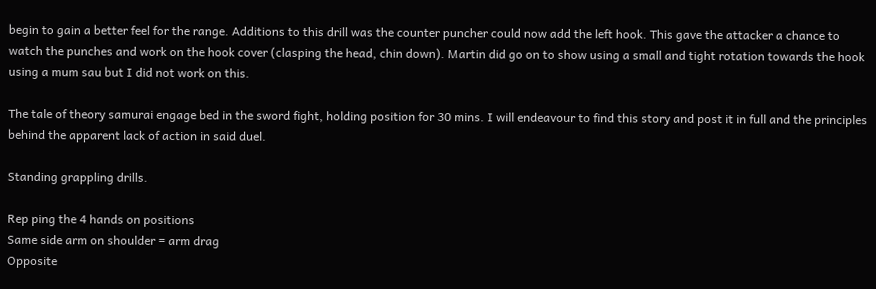begin to gain a better feel for the range. Additions to this drill was the counter puncher could now add the left hook. This gave the attacker a chance to watch the punches and work on the hook cover (clasping the head, chin down). Martin did go on to show using a small and tight rotation towards the hook using a mum sau but I did not work on this.

The tale of theory samurai engage bed in the sword fight, holding position for 30 mins. I will endeavour to find this story and post it in full and the principles behind the apparent lack of action in said duel.

Standing grappling drills.

Rep ping the 4 hands on positions
Same side arm on shoulder = arm drag
Opposite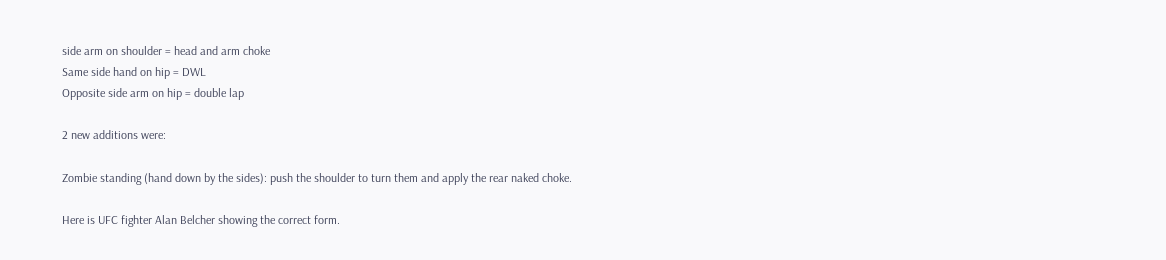side arm on shoulder = head and arm choke
Same side hand on hip = DWL
Opposite side arm on hip = double lap

2 new additions were:

Zombie standing (hand down by the sides): push the shoulder to turn them and apply the rear naked choke.

Here is UFC fighter Alan Belcher showing the correct form.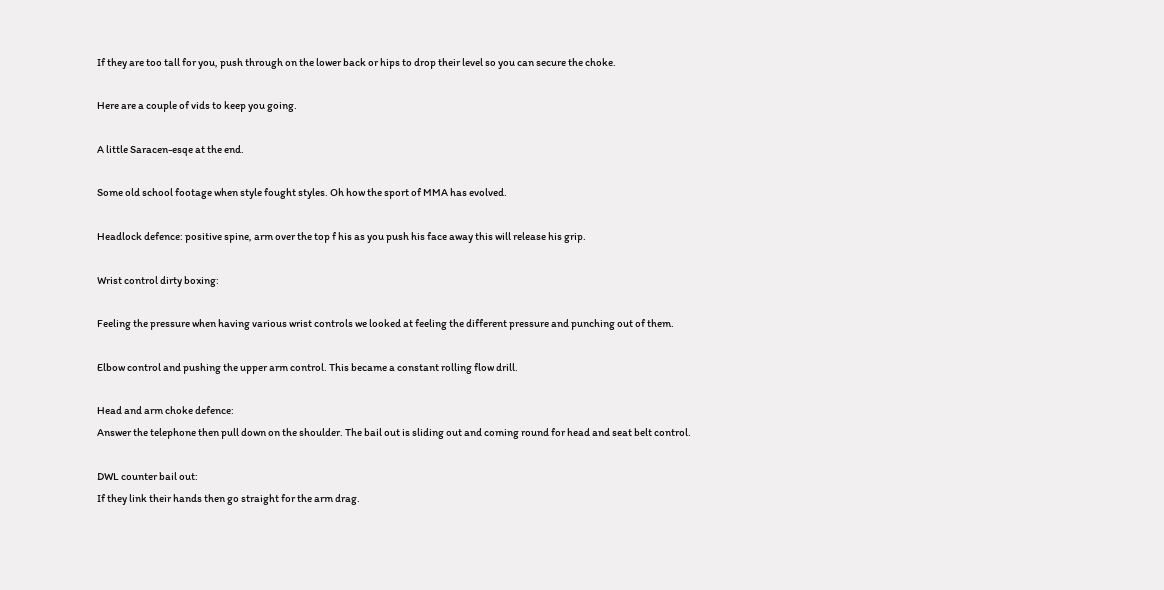If they are too tall for you, push through on the lower back or hips to drop their level so you can secure the choke.

Here are a couple of vids to keep you going.

A little Saracen-esqe at the end.

Some old school footage when style fought styles. Oh how the sport of MMA has evolved.

Headlock defence: positive spine, arm over the top f his as you push his face away this will release his grip.

Wrist control dirty boxing:

Feeling the pressure when having various wrist controls we looked at feeling the different pressure and punching out of them.

Elbow control and pushing the upper arm control. This became a constant rolling flow drill.

Head and arm choke defence:
Answer the telephone then pull down on the shoulder. The bail out is sliding out and coming round for head and seat belt control.

DWL counter bail out:
If they link their hands then go straight for the arm drag.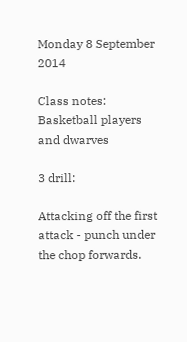Monday 8 September 2014

Class notes: Basketball players and dwarves

3 drill:

Attacking off the first attack - punch under the chop forwards.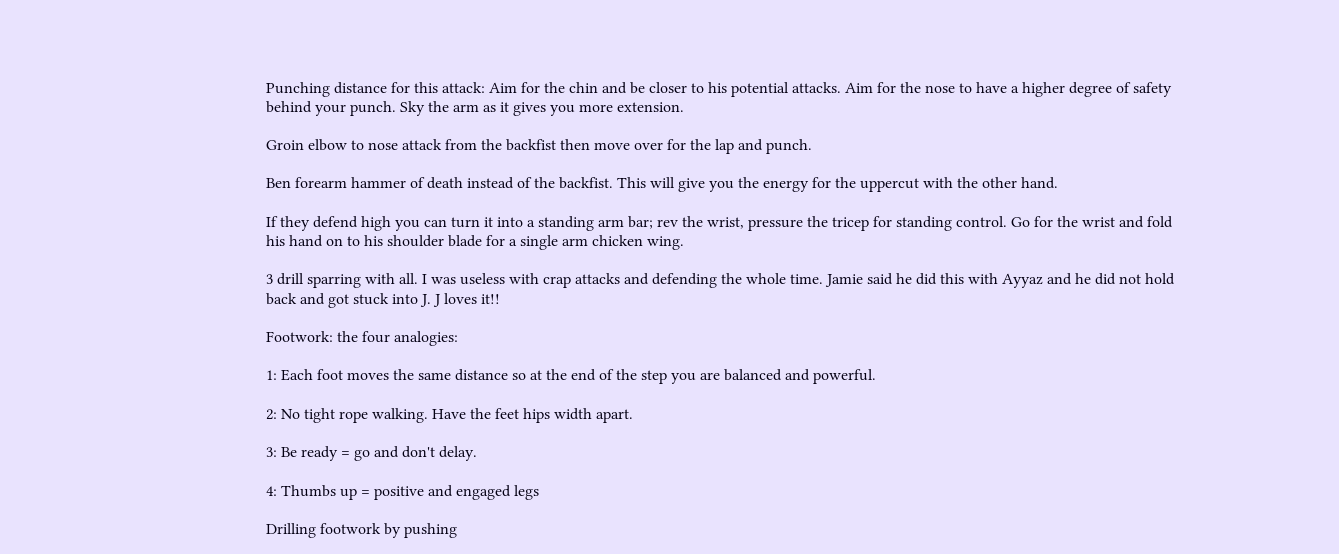Punching distance for this attack: Aim for the chin and be closer to his potential attacks. Aim for the nose to have a higher degree of safety behind your punch. Sky the arm as it gives you more extension.

Groin elbow to nose attack from the backfist then move over for the lap and punch.

Ben forearm hammer of death instead of the backfist. This will give you the energy for the uppercut with the other hand.

If they defend high you can turn it into a standing arm bar; rev the wrist, pressure the tricep for standing control. Go for the wrist and fold his hand on to his shoulder blade for a single arm chicken wing.

3 drill sparring with all. I was useless with crap attacks and defending the whole time. Jamie said he did this with Ayyaz and he did not hold back and got stuck into J. J loves it!!

Footwork: the four analogies:

1: Each foot moves the same distance so at the end of the step you are balanced and powerful.

2: No tight rope walking. Have the feet hips width apart.

3: Be ready = go and don't delay.

4: Thumbs up = positive and engaged legs

Drilling footwork by pushing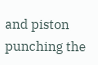and piston punching the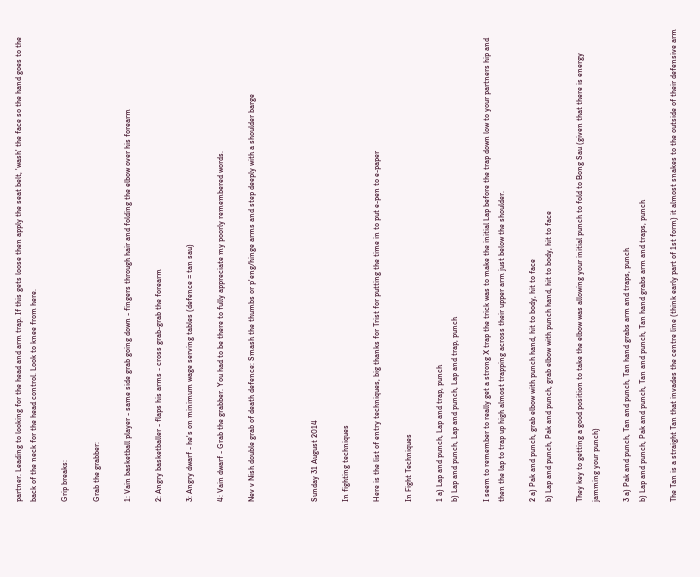partner. Leading to looking for the head and arm trap. If this gets loose then apply the seat belt, 'wash' the face so the hand goes to the back of the neck for the head control. Look to knee from here.

Grip breaks:

Grab the grabber:

1: Vain basketball player - same side grab going down - fingers through hair and folding the elbow over his forearm

2: Angry basketballer - flaps his arms - cross grab-grab the forearm

3: Angry dwarf - he's on minimum wage serving tables (defence = tan sau)

4: Vain dwarf - Grab the grabber. You had to be there to fully appreciate my poorly remembered words.

Nev v Nish double grab of death defence: Smash the thumbs or p'eng/hinge arms and step deeply with a shoulder barge



Sunday 31 August 2014

In fighting techniques

Here is the list of entry techniques, big thanks for Trist for putting the time in to put e-pen to e-paper

In Fight Techniques

1 a) Lap and punch, Lap and trap, punch
b) Lap and punch, Lap and punch, Lap and trap, punch

I seem to remember to really get a strong X trap the trick was to make the initial Lap before the trap down low to your partners hip and then the lap to trap up high almost trapping across their upper arm just below the shoulder.

2 a) Pak and punch, grab elbow with punch hand, hit to body, hit to face
b) Lap and punch, Pak and punch, grab elbow with punch hand, hit to body, hit to face

They key to getting a good position to take the elbow was allowing your initial punch to fold to Bong Sau (given that there is energy jamming your punch)

3 a) Pak and punch, Tan and punch, Tan hand grabs arm and traps, punch
b) Lap and punch, Pak and punch, Tan and punch, Tan hand grabs arm and traps, punch

The Tan is a straight Tan that invades the centre line (think early part of 1st form) it almost snakes to the outside of their defensive arm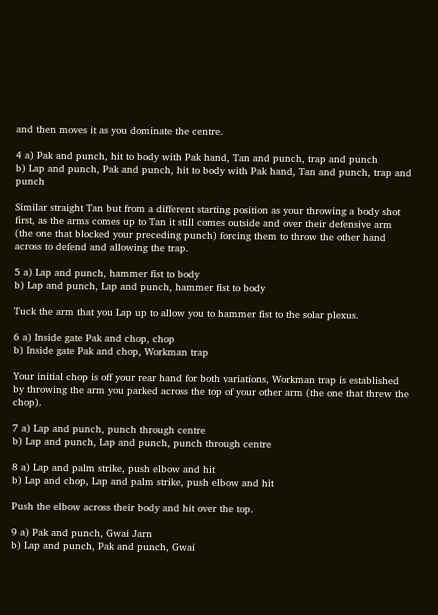and then moves it as you dominate the centre.

4 a) Pak and punch, hit to body with Pak hand, Tan and punch, trap and punch
b) Lap and punch, Pak and punch, hit to body with Pak hand, Tan and punch, trap and punch

Similar straight Tan but from a different starting position as your throwing a body shot first, as the arms comes up to Tan it still comes outside and over their defensive arm (the one that blocked your preceding punch) forcing them to throw the other hand across to defend and allowing the trap.

5 a) Lap and punch, hammer fist to body
b) Lap and punch, Lap and punch, hammer fist to body

Tuck the arm that you Lap up to allow you to hammer fist to the solar plexus.

6 a) Inside gate Pak and chop, chop
b) Inside gate Pak and chop, Workman trap

Your initial chop is off your rear hand for both variations, Workman trap is established by throwing the arm you parked across the top of your other arm (the one that threw the chop).

7 a) Lap and punch, punch through centre
b) Lap and punch, Lap and punch, punch through centre

8 a) Lap and palm strike, push elbow and hit
b) Lap and chop, Lap and palm strike, push elbow and hit

Push the elbow across their body and hit over the top.

9 a) Pak and punch, Gwai Jarn
b) Lap and punch, Pak and punch, Gwai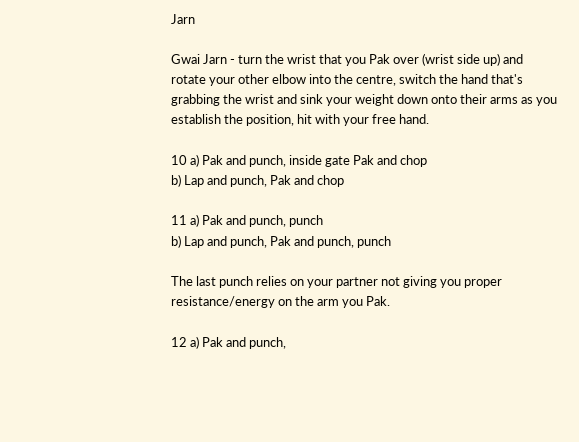Jarn

Gwai Jarn - turn the wrist that you Pak over (wrist side up) and rotate your other elbow into the centre, switch the hand that's grabbing the wrist and sink your weight down onto their arms as you establish the position, hit with your free hand.

10 a) Pak and punch, inside gate Pak and chop
b) Lap and punch, Pak and chop

11 a) Pak and punch, punch
b) Lap and punch, Pak and punch, punch

The last punch relies on your partner not giving you proper resistance/energy on the arm you Pak.

12 a) Pak and punch,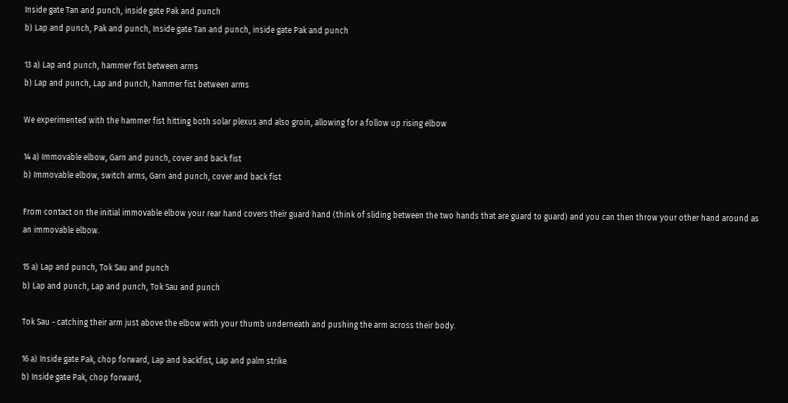Inside gate Tan and punch, inside gate Pak and punch
b) Lap and punch, Pak and punch, Inside gate Tan and punch, inside gate Pak and punch

13 a) Lap and punch, hammer fist between arms
b) Lap and punch, Lap and punch, hammer fist between arms

We experimented with the hammer fist hitting both solar plexus and also groin, allowing for a follow up rising elbow

14 a) Immovable elbow, Garn and punch, cover and back fist
b) Immovable elbow, switch arms, Garn and punch, cover and back fist

From contact on the initial immovable elbow your rear hand covers their guard hand (think of sliding between the two hands that are guard to guard) and you can then throw your other hand around as an immovable elbow.

15 a) Lap and punch, Tok Sau and punch
b) Lap and punch, Lap and punch, Tok Sau and punch

Tok Sau - catching their arm just above the elbow with your thumb underneath and pushing the arm across their body.

16 a) Inside gate Pak, chop forward, Lap and backfist, Lap and palm strike
b) Inside gate Pak, chop forward,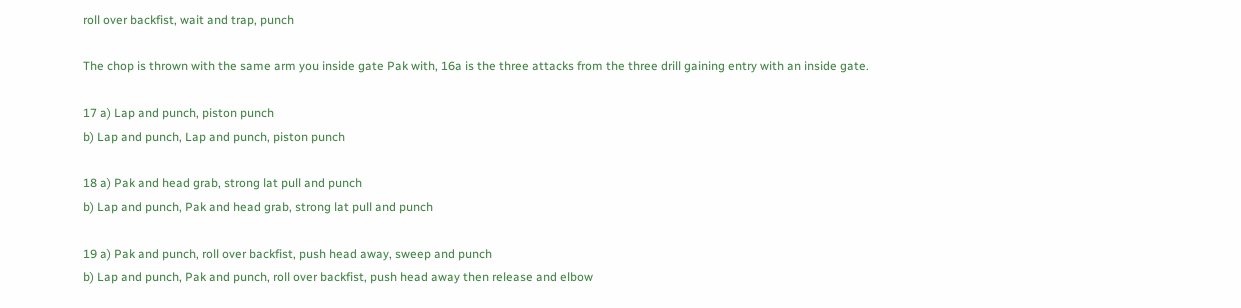roll over backfist, wait and trap, punch

The chop is thrown with the same arm you inside gate Pak with, 16a is the three attacks from the three drill gaining entry with an inside gate.

17 a) Lap and punch, piston punch
b) Lap and punch, Lap and punch, piston punch

18 a) Pak and head grab, strong lat pull and punch
b) Lap and punch, Pak and head grab, strong lat pull and punch

19 a) Pak and punch, roll over backfist, push head away, sweep and punch
b) Lap and punch, Pak and punch, roll over backfist, push head away then release and elbow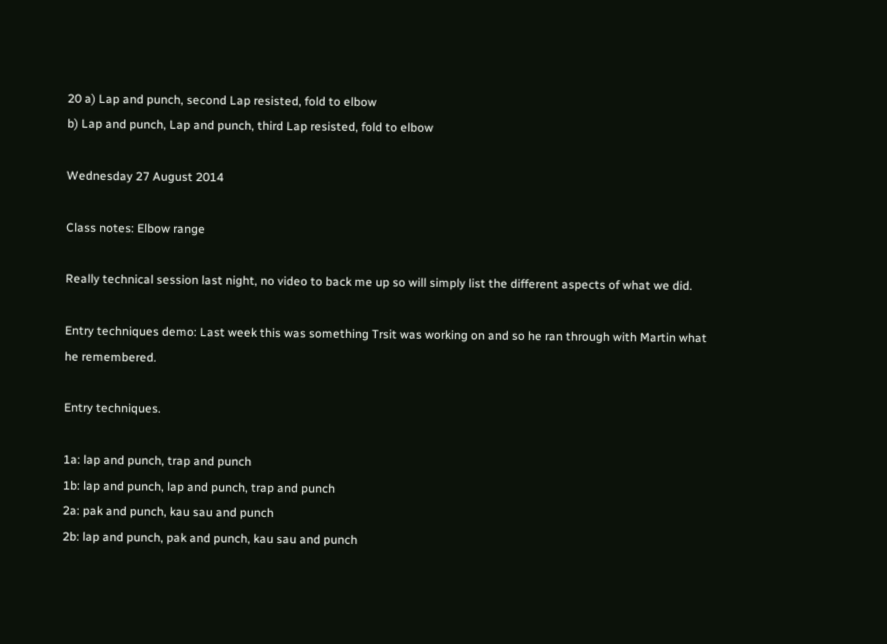20 a) Lap and punch, second Lap resisted, fold to elbow
b) Lap and punch, Lap and punch, third Lap resisted, fold to elbow

Wednesday 27 August 2014

Class notes: Elbow range

Really technical session last night, no video to back me up so will simply list the different aspects of what we did.

Entry techniques demo: Last week this was something Trsit was working on and so he ran through with Martin what he remembered.

Entry techniques.

1a: lap and punch, trap and punch
1b: lap and punch, lap and punch, trap and punch
2a: pak and punch, kau sau and punch
2b: lap and punch, pak and punch, kau sau and punch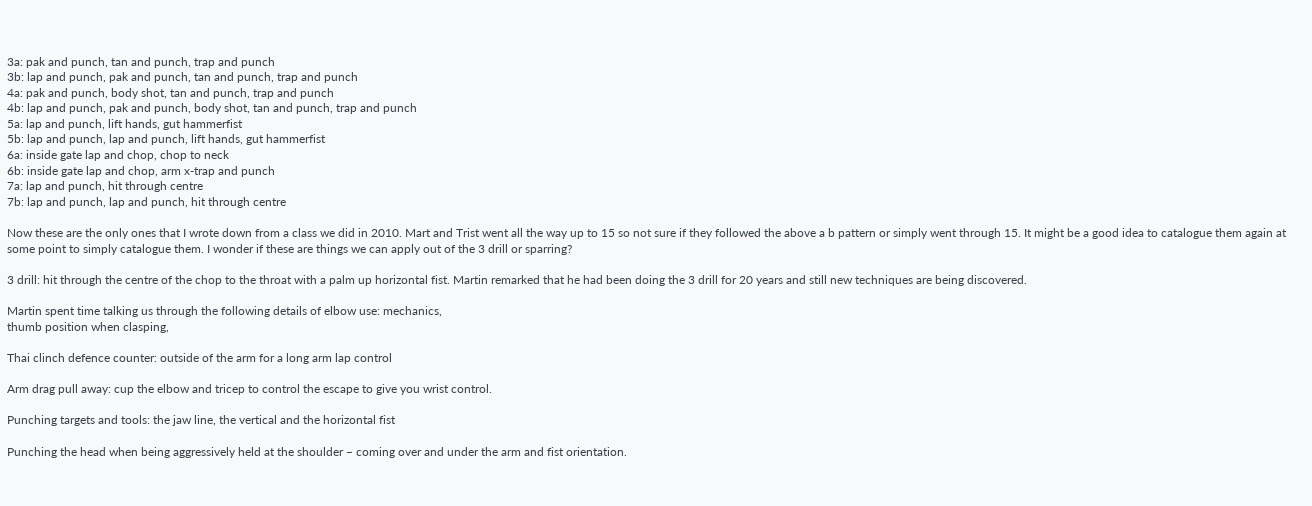3a: pak and punch, tan and punch, trap and punch
3b: lap and punch, pak and punch, tan and punch, trap and punch
4a: pak and punch, body shot, tan and punch, trap and punch
4b: lap and punch, pak and punch, body shot, tan and punch, trap and punch
5a: lap and punch, lift hands, gut hammerfist
5b: lap and punch, lap and punch, lift hands, gut hammerfist
6a: inside gate lap and chop, chop to neck
6b: inside gate lap and chop, arm x-trap and punch
7a: lap and punch, hit through centre
7b: lap and punch, lap and punch, hit through centre

Now these are the only ones that I wrote down from a class we did in 2010. Mart and Trist went all the way up to 15 so not sure if they followed the above a b pattern or simply went through 15. It might be a good idea to catalogue them again at some point to simply catalogue them. I wonder if these are things we can apply out of the 3 drill or sparring?

3 drill: hit through the centre of the chop to the throat with a palm up horizontal fist. Martin remarked that he had been doing the 3 drill for 20 years and still new techniques are being discovered.

Martin spent time talking us through the following details of elbow use: mechanics,
thumb position when clasping,

Thai clinch defence counter: outside of the arm for a long arm lap control

Arm drag pull away: cup the elbow and tricep to control the escape to give you wrist control.

Punching targets and tools: the jaw line, the vertical and the horizontal fist

Punching the head when being aggressively held at the shoulder – coming over and under the arm and fist orientation.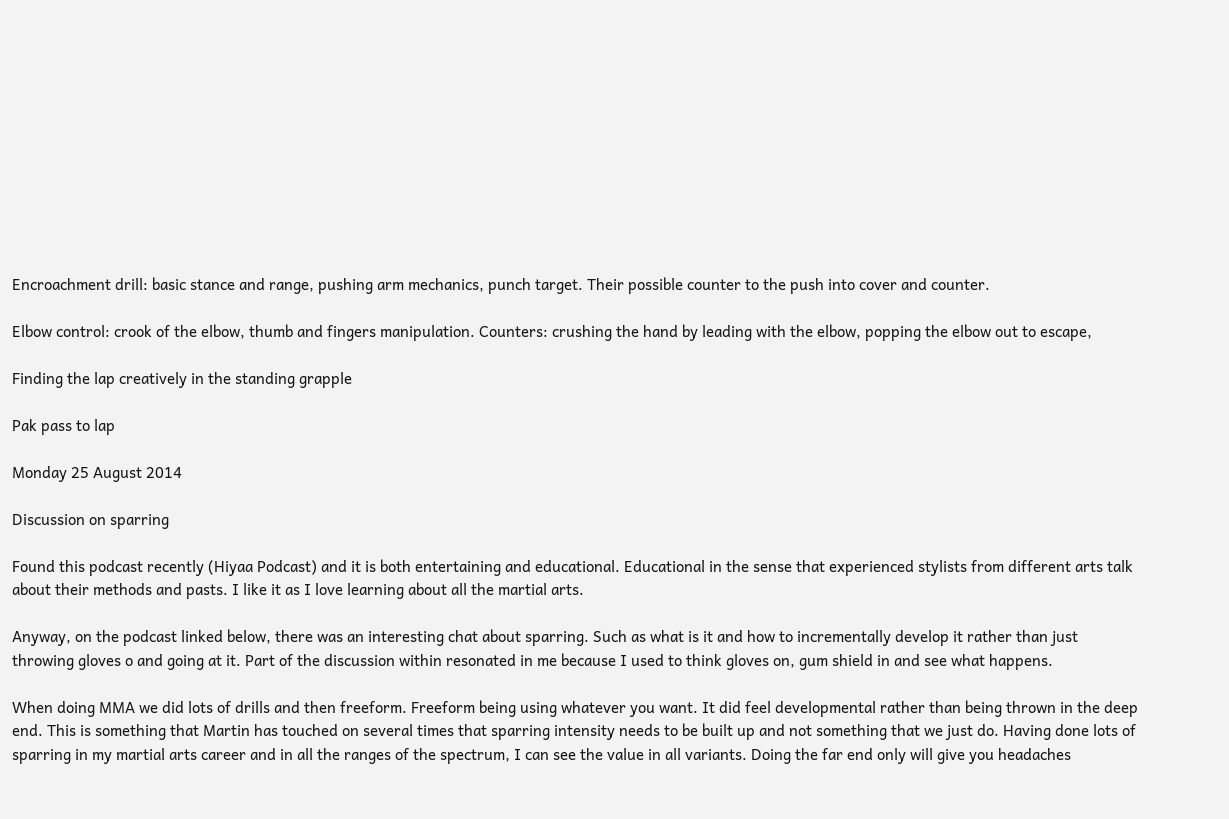Encroachment drill: basic stance and range, pushing arm mechanics, punch target. Their possible counter to the push into cover and counter.

Elbow control: crook of the elbow, thumb and fingers manipulation. Counters: crushing the hand by leading with the elbow, popping the elbow out to escape,

Finding the lap creatively in the standing grapple

Pak pass to lap

Monday 25 August 2014

Discussion on sparring

Found this podcast recently (Hiyaa Podcast) and it is both entertaining and educational. Educational in the sense that experienced stylists from different arts talk about their methods and pasts. I like it as I love learning about all the martial arts.

Anyway, on the podcast linked below, there was an interesting chat about sparring. Such as what is it and how to incrementally develop it rather than just throwing gloves o and going at it. Part of the discussion within resonated in me because I used to think gloves on, gum shield in and see what happens.

When doing MMA we did lots of drills and then freeform. Freeform being using whatever you want. It did feel developmental rather than being thrown in the deep end. This is something that Martin has touched on several times that sparring intensity needs to be built up and not something that we just do. Having done lots of sparring in my martial arts career and in all the ranges of the spectrum, I can see the value in all variants. Doing the far end only will give you headaches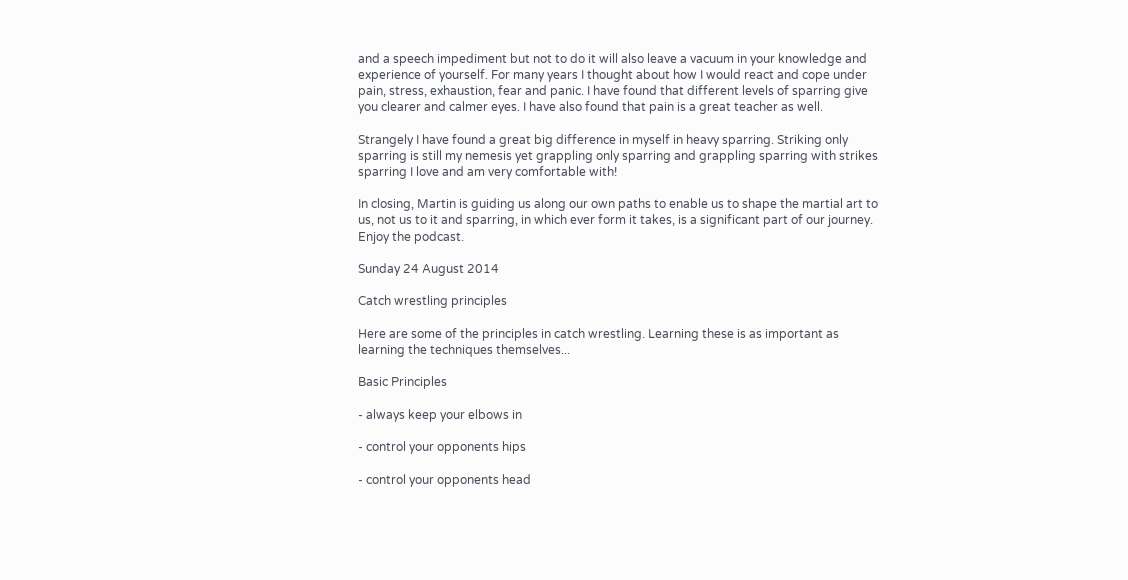and a speech impediment but not to do it will also leave a vacuum in your knowledge and experience of yourself. For many years I thought about how I would react and cope under pain, stress, exhaustion, fear and panic. I have found that different levels of sparring give you clearer and calmer eyes. I have also found that pain is a great teacher as well.

Strangely I have found a great big difference in myself in heavy sparring. Striking only sparring is still my nemesis yet grappling only sparring and grappling sparring with strikes sparring I love and am very comfortable with!

In closing, Martin is guiding us along our own paths to enable us to shape the martial art to us, not us to it and sparring, in which ever form it takes, is a significant part of our journey.
Enjoy the podcast.

Sunday 24 August 2014

Catch wrestling principles

Here are some of the principles in catch wrestling. Learning these is as important as learning the techniques themselves...

Basic Principles

- always keep your elbows in

- control your opponents hips

- control your opponents head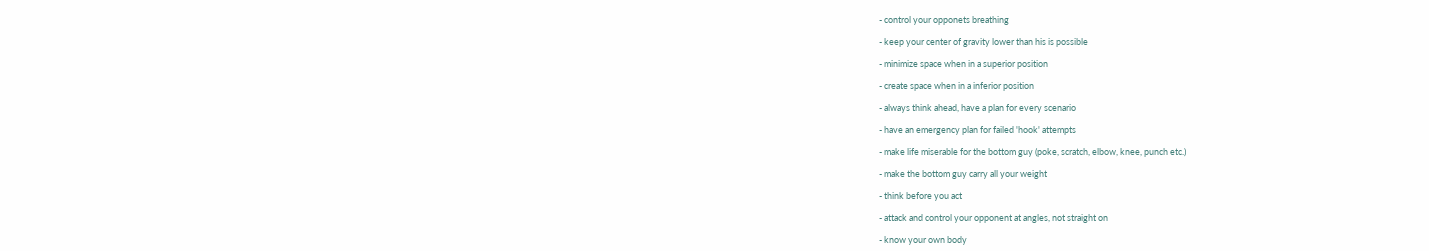- control your opponets breathing

- keep your center of gravity lower than his is possible

- minimize space when in a superior position

- create space when in a inferior position

- always think ahead, have a plan for every scenario

- have an emergency plan for failed 'hook' attempts

- make life miserable for the bottom guy (poke, scratch, elbow, knee, punch etc.)

- make the bottom guy carry all your weight

- think before you act

- attack and control your opponent at angles, not straight on

- know your own body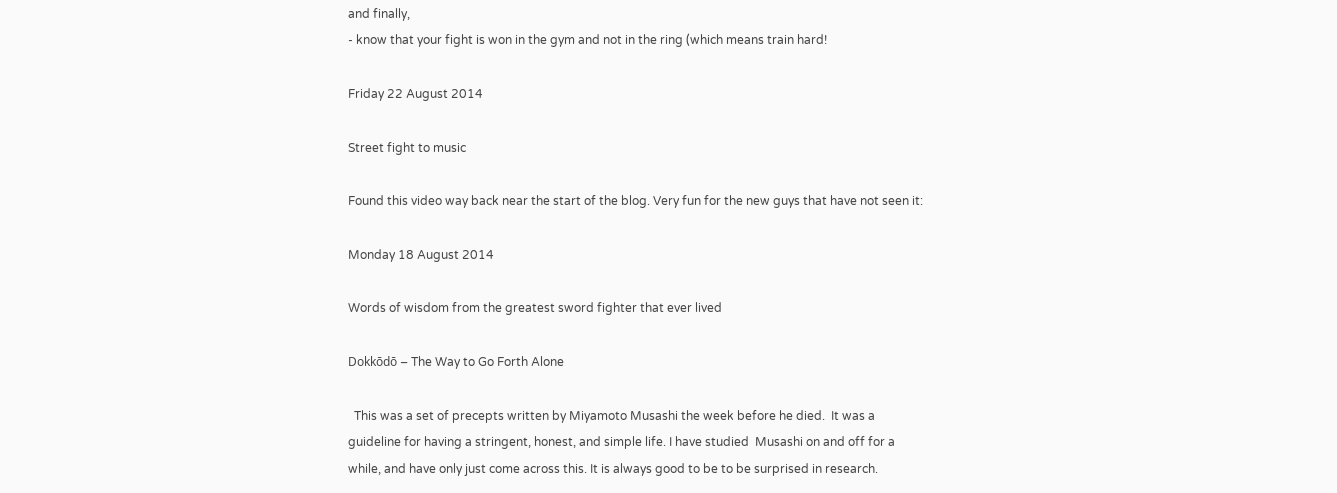and finally,
- know that your fight is won in the gym and not in the ring (which means train hard!

Friday 22 August 2014

Street fight to music

Found this video way back near the start of the blog. Very fun for the new guys that have not seen it:

Monday 18 August 2014

Words of wisdom from the greatest sword fighter that ever lived

Dokkōdō – The Way to Go Forth Alone

  This was a set of precepts written by Miyamoto Musashi the week before he died.  It was a guideline for having a stringent, honest, and simple life. I have studied  Musashi on and off for a while, and have only just come across this. It is always good to be to be surprised in research.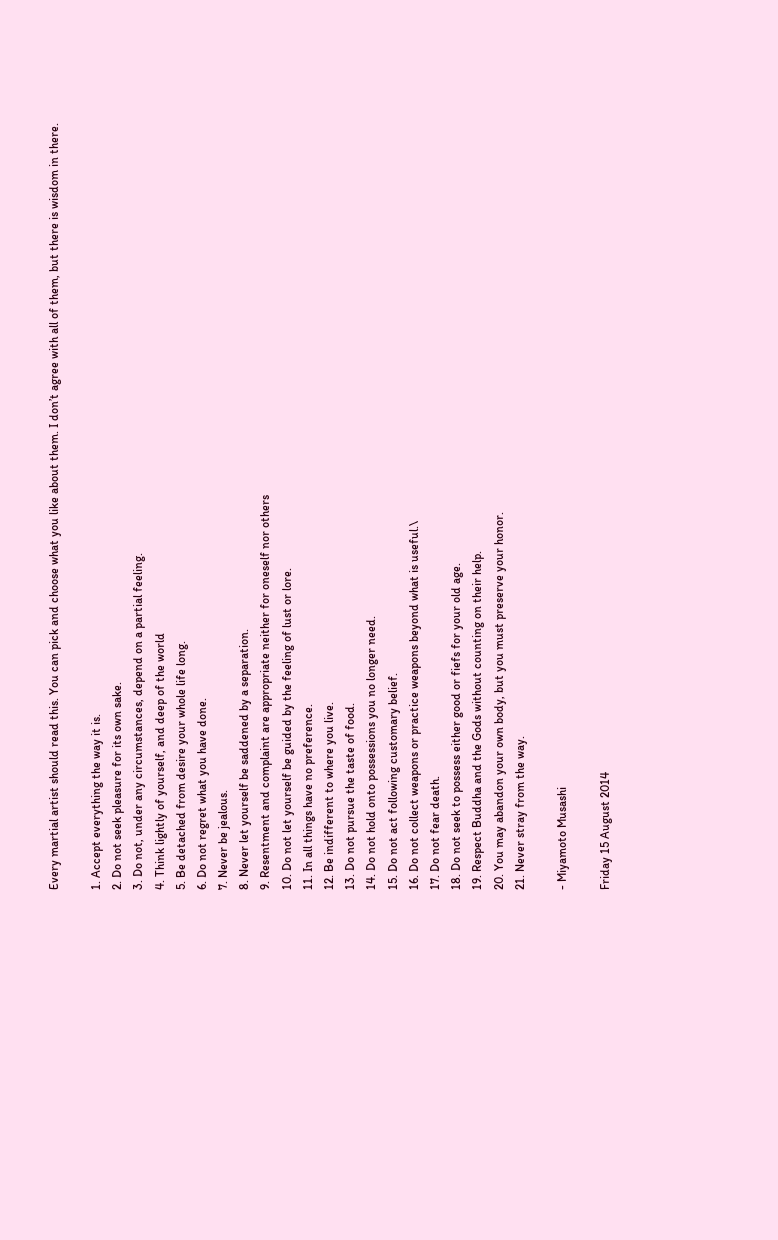Every martial artist should read this. You can pick and choose what you like about them. I don’t agree with all of them, but there is wisdom in there.

1. Accept everything the way it is.
2. Do not seek pleasure for its own sake.
3. Do not, under any circumstances, depend on a partial feeling.
4. Think lightly of yourself, and deep of the world
5. Be detached from desire your whole life long.
6. Do not regret what you have done.
7. Never be jealous.
8. Never let yourself be saddened by a separation.
9. Resentment and complaint are appropriate neither for oneself nor others
10. Do not let yourself be guided by the feeling of lust or lore.
11. In all things have no preference.
12. Be indifferent to where you live.
13. Do not pursue the taste of food.
14. Do not hold onto possessions you no longer need.
15. Do not act following customary belief.
16. Do not collect weapons or practice weapons beyond what is useful.\
17. Do not fear death.
18. Do not seek to possess either good or fiefs for your old age.
19. Respect Buddha and the Gods without counting on their help.
20. You may abandon your own body, but you must preserve your honor.
21. Never stray from the way.

- Miyamoto Musashi

Friday 15 August 2014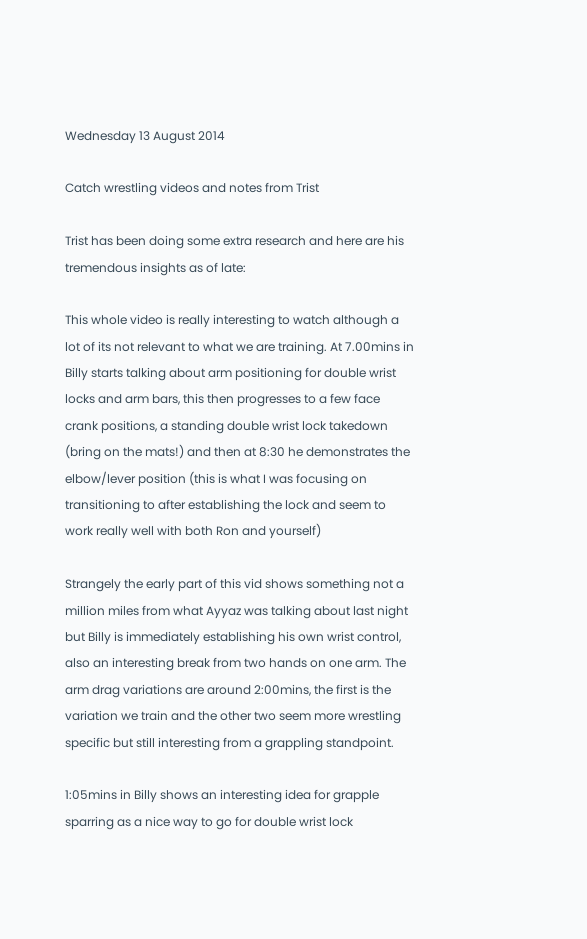Wednesday 13 August 2014

Catch wrestling videos and notes from Trist

Trist has been doing some extra research and here are his tremendous insights as of late:

This whole video is really interesting to watch although a lot of its not relevant to what we are training. At 7.00mins in Billy starts talking about arm positioning for double wrist locks and arm bars, this then progresses to a few face crank positions, a standing double wrist lock takedown (bring on the mats!) and then at 8:30 he demonstrates the elbow/lever position (this is what I was focusing on transitioning to after establishing the lock and seem to work really well with both Ron and yourself)

Strangely the early part of this vid shows something not a million miles from what Ayyaz was talking about last night but Billy is immediately establishing his own wrist control, also an interesting break from two hands on one arm. The arm drag variations are around 2:00mins, the first is the variation we train and the other two seem more wrestling specific but still interesting from a grappling standpoint.

1:05mins in Billy shows an interesting idea for grapple sparring as a nice way to go for double wrist lock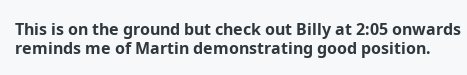This is on the ground but check out Billy at 2:05 onwards reminds me of Martin demonstrating good position.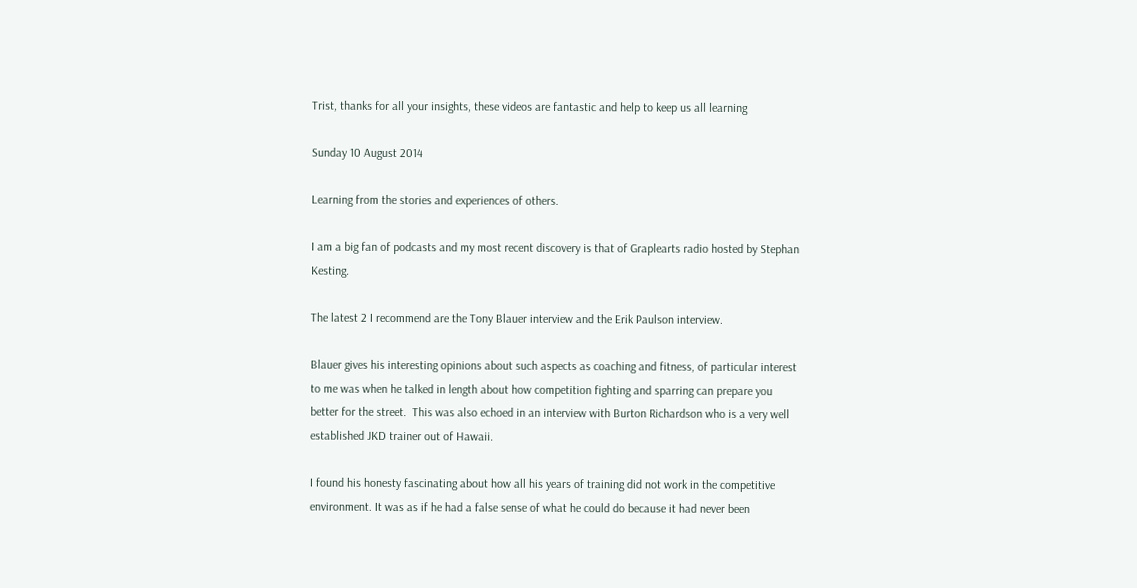Trist, thanks for all your insights, these videos are fantastic and help to keep us all learning

Sunday 10 August 2014

Learning from the stories and experiences of others.

I am a big fan of podcasts and my most recent discovery is that of Graplearts radio hosted by Stephan Kesting.

The latest 2 I recommend are the Tony Blauer interview and the Erik Paulson interview.

Blauer gives his interesting opinions about such aspects as coaching and fitness, of particular interest to me was when he talked in length about how competition fighting and sparring can prepare you better for the street.  This was also echoed in an interview with Burton Richardson who is a very well established JKD trainer out of Hawaii.

I found his honesty fascinating about how all his years of training did not work in the competitive environment. It was as if he had a false sense of what he could do because it had never been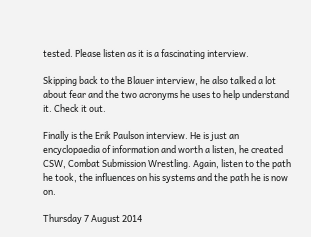tested. Please listen as it is a fascinating interview.

Skipping back to the Blauer interview, he also talked a lot about fear and the two acronyms he uses to help understand it. Check it out.

Finally is the Erik Paulson interview. He is just an encyclopaedia of information and worth a listen, he created CSW, Combat Submission Wrestling. Again, listen to the path he took, the influences on his systems and the path he is now on.

Thursday 7 August 2014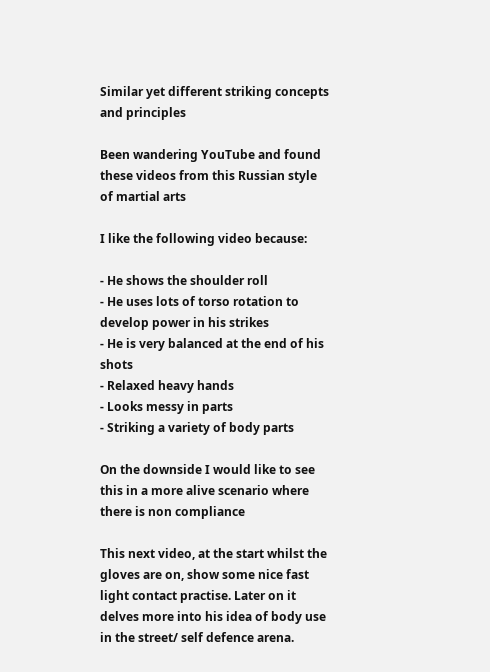Similar yet different striking concepts and principles

Been wandering YouTube and found these videos from this Russian style of martial arts

I like the following video because:

- He shows the shoulder roll
- He uses lots of torso rotation to develop power in his strikes
- He is very balanced at the end of his shots
- Relaxed heavy hands
- Looks messy in parts
- Striking a variety of body parts

On the downside I would like to see this in a more alive scenario where there is non compliance

This next video, at the start whilst the gloves are on, show some nice fast light contact practise. Later on it delves more into his idea of body use in the street/ self defence arena.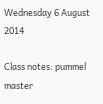Wednesday 6 August 2014

Class notes: pummel master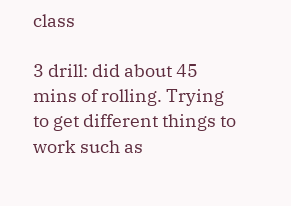class

3 drill: did about 45 mins of rolling. Trying to get different things to work such as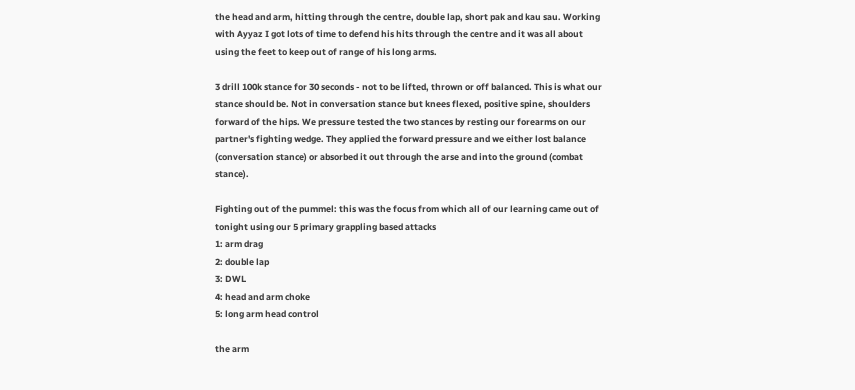the head and arm, hitting through the centre, double lap, short pak and kau sau. Working with Ayyaz I got lots of time to defend his hits through the centre and it was all about using the feet to keep out of range of his long arms.

3 drill 100k stance for 30 seconds - not to be lifted, thrown or off balanced. This is what our stance should be. Not in conversation stance but knees flexed, positive spine, shoulders forward of the hips. We pressure tested the two stances by resting our forearms on our partner's fighting wedge. They applied the forward pressure and we either lost balance (conversation stance) or absorbed it out through the arse and into the ground (combat stance).

Fighting out of the pummel: this was the focus from which all of our learning came out of tonight using our 5 primary grappling based attacks
1: arm drag
2: double lap
3: DWL
4: head and arm choke
5: long arm head control

the arm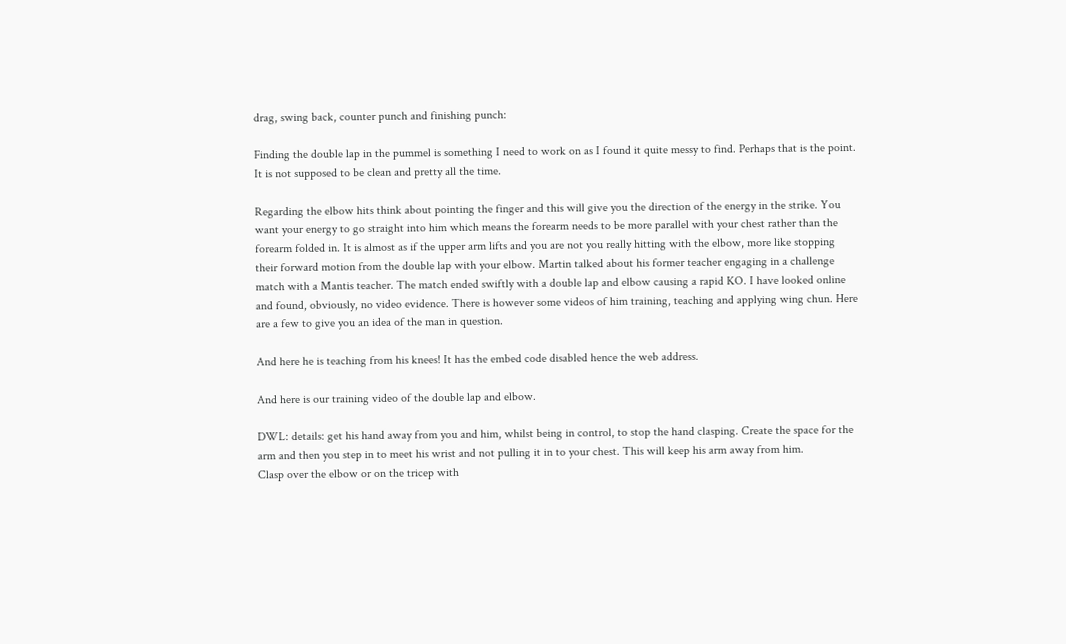drag, swing back, counter punch and finishing punch:

Finding the double lap in the pummel is something I need to work on as I found it quite messy to find. Perhaps that is the point. It is not supposed to be clean and pretty all the time.

Regarding the elbow hits think about pointing the finger and this will give you the direction of the energy in the strike. You want your energy to go straight into him which means the forearm needs to be more parallel with your chest rather than the forearm folded in. It is almost as if the upper arm lifts and you are not you really hitting with the elbow, more like stopping their forward motion from the double lap with your elbow. Martin talked about his former teacher engaging in a challenge match with a Mantis teacher. The match ended swiftly with a double lap and elbow causing a rapid KO. I have looked online and found, obviously, no video evidence. There is however some videos of him training, teaching and applying wing chun. Here are a few to give you an idea of the man in question.

And here he is teaching from his knees! It has the embed code disabled hence the web address.

And here is our training video of the double lap and elbow.

DWL: details: get his hand away from you and him, whilst being in control, to stop the hand clasping. Create the space for the arm and then you step in to meet his wrist and not pulling it in to your chest. This will keep his arm away from him.
Clasp over the elbow or on the tricep with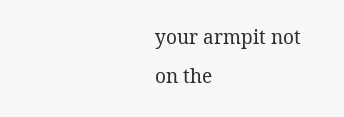your armpit not on the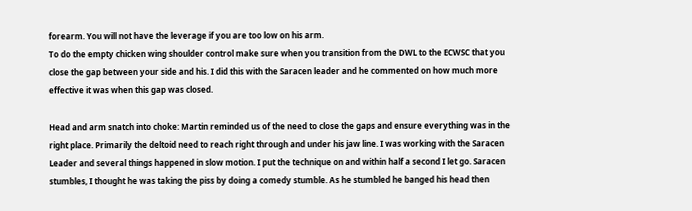forearm. You will not have the leverage if you are too low on his arm.
To do the empty chicken wing shoulder control make sure when you transition from the DWL to the ECWSC that you close the gap between your side and his. I did this with the Saracen leader and he commented on how much more effective it was when this gap was closed.

Head and arm snatch into choke: Martin reminded us of the need to close the gaps and ensure everything was in the right place. Primarily the deltoid need to reach right through and under his jaw line. I was working with the Saracen Leader and several things happened in slow motion. I put the technique on and within half a second I let go. Saracen stumbles, I thought he was taking the piss by doing a comedy stumble. As he stumbled he banged his head then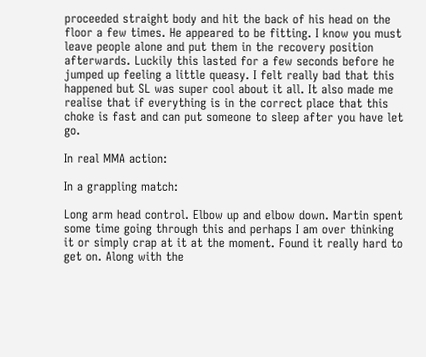proceeded straight body and hit the back of his head on the floor a few times. He appeared to be fitting. I know you must leave people alone and put them in the recovery position afterwards. Luckily this lasted for a few seconds before he jumped up feeling a little queasy. I felt really bad that this happened but SL was super cool about it all. It also made me realise that if everything is in the correct place that this choke is fast and can put someone to sleep after you have let go.

In real MMA action:

In a grappling match:

Long arm head control. Elbow up and elbow down. Martin spent some time going through this and perhaps I am over thinking it or simply crap at it at the moment. Found it really hard to get on. Along with the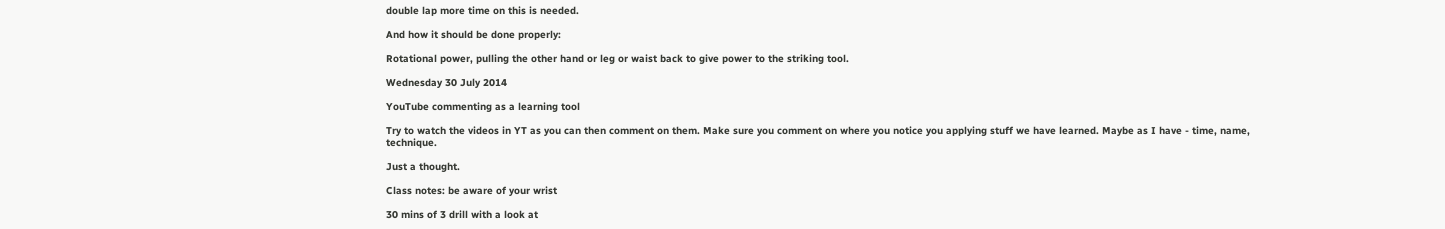double lap more time on this is needed.

And how it should be done properly:

Rotational power, pulling the other hand or leg or waist back to give power to the striking tool.

Wednesday 30 July 2014

YouTube commenting as a learning tool

Try to watch the videos in YT as you can then comment on them. Make sure you comment on where you notice you applying stuff we have learned. Maybe as I have - time, name, technique.

Just a thought.

Class notes: be aware of your wrist

30 mins of 3 drill with a look at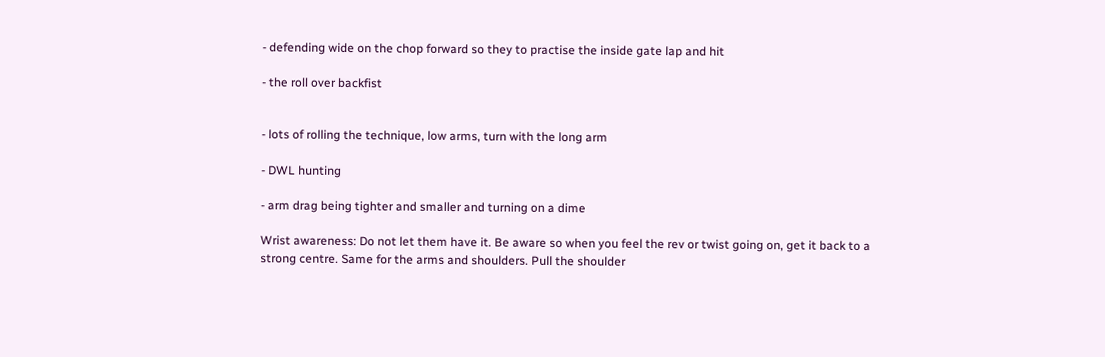- defending wide on the chop forward so they to practise the inside gate lap and hit

- the roll over backfist


- lots of rolling the technique, low arms, turn with the long arm

- DWL hunting

- arm drag being tighter and smaller and turning on a dime

Wrist awareness: Do not let them have it. Be aware so when you feel the rev or twist going on, get it back to a strong centre. Same for the arms and shoulders. Pull the shoulder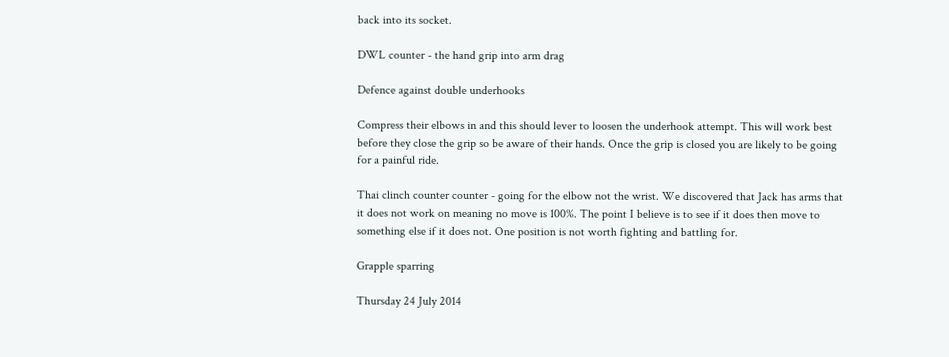back into its socket.

DWL counter - the hand grip into arm drag

Defence against double underhooks

Compress their elbows in and this should lever to loosen the underhook attempt. This will work best before they close the grip so be aware of their hands. Once the grip is closed you are likely to be going for a painful ride.

Thai clinch counter counter - going for the elbow not the wrist. We discovered that Jack has arms that it does not work on meaning no move is 100%. The point I believe is to see if it does then move to something else if it does not. One position is not worth fighting and battling for.

Grapple sparring

Thursday 24 July 2014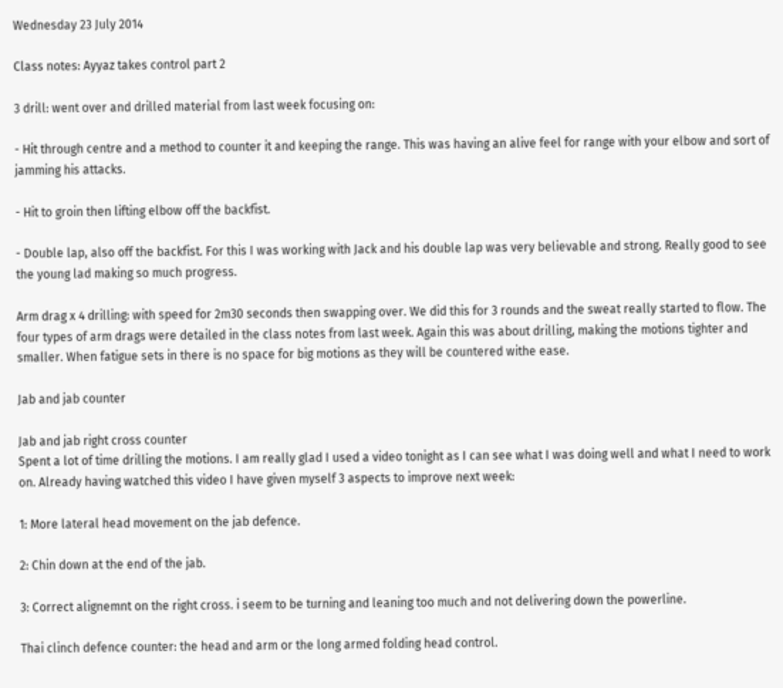Wednesday 23 July 2014

Class notes: Ayyaz takes control part 2

3 drill: went over and drilled material from last week focusing on:

- Hit through centre and a method to counter it and keeping the range. This was having an alive feel for range with your elbow and sort of jamming his attacks.

- Hit to groin then lifting elbow off the backfist.

- Double lap, also off the backfist. For this I was working with Jack and his double lap was very believable and strong. Really good to see the young lad making so much progress.

Arm drag x 4 drilling: with speed for 2m30 seconds then swapping over. We did this for 3 rounds and the sweat really started to flow. The four types of arm drags were detailed in the class notes from last week. Again this was about drilling, making the motions tighter and smaller. When fatigue sets in there is no space for big motions as they will be countered withe ease.

Jab and jab counter

Jab and jab right cross counter
Spent a lot of time drilling the motions. I am really glad I used a video tonight as I can see what I was doing well and what I need to work on. Already having watched this video I have given myself 3 aspects to improve next week:

1: More lateral head movement on the jab defence.

2: Chin down at the end of the jab.

3: Correct alignemnt on the right cross. i seem to be turning and leaning too much and not delivering down the powerline.

Thai clinch defence counter: the head and arm or the long armed folding head control.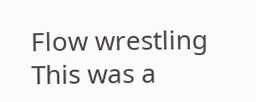Flow wrestling This was a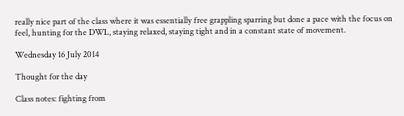really nice part of the class where it was essentially free grappling sparring but done a pace with the focus on feel, hunting for the DWL, staying relaxed, staying tight and in a constant state of movement.

Wednesday 16 July 2014

Thought for the day

Class notes: fighting from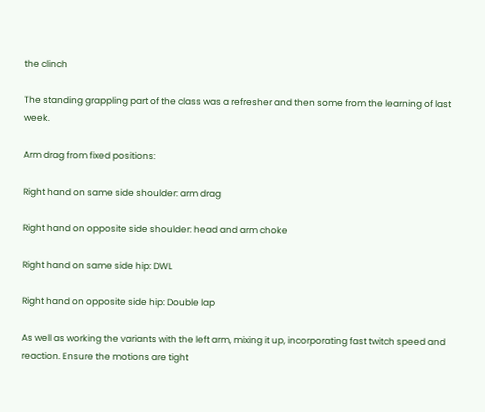the clinch

The standing grappling part of the class was a refresher and then some from the learning of last week.

Arm drag from fixed positions:

Right hand on same side shoulder: arm drag

Right hand on opposite side shoulder: head and arm choke

Right hand on same side hip: DWL

Right hand on opposite side hip: Double lap

As well as working the variants with the left arm, mixing it up, incorporating fast twitch speed and reaction. Ensure the motions are tight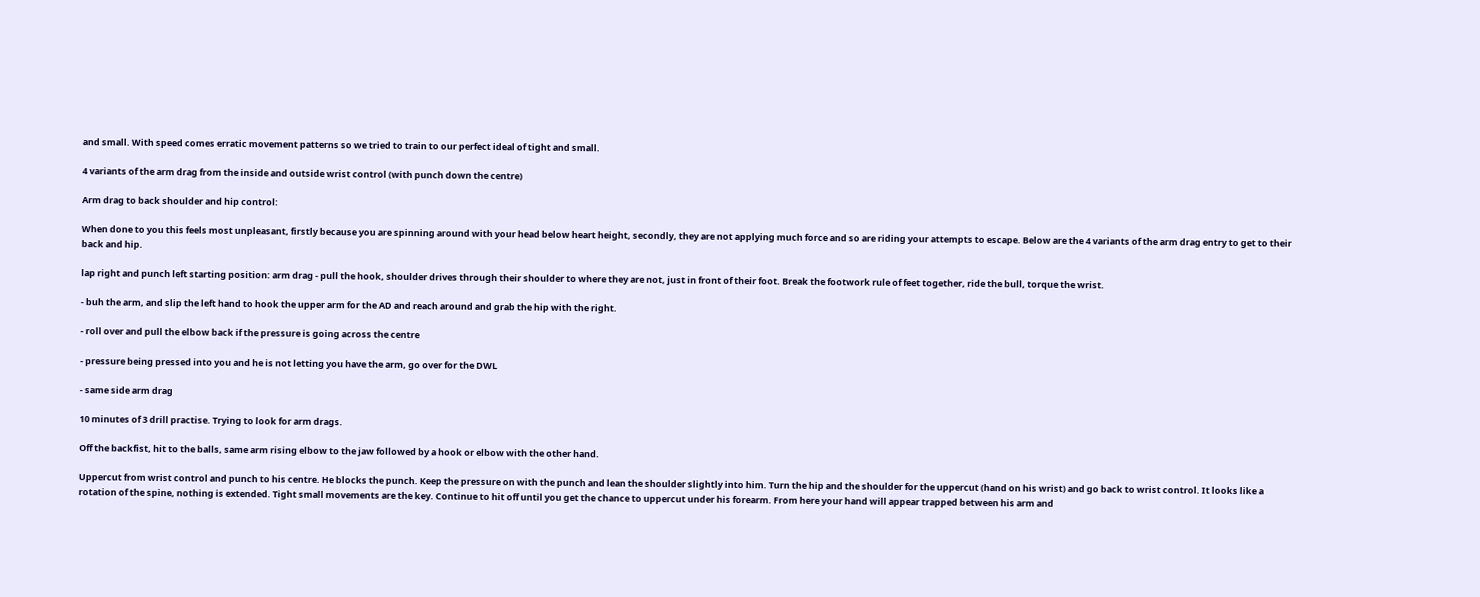and small. With speed comes erratic movement patterns so we tried to train to our perfect ideal of tight and small.

4 variants of the arm drag from the inside and outside wrist control (with punch down the centre)

Arm drag to back shoulder and hip control:

When done to you this feels most unpleasant, firstly because you are spinning around with your head below heart height, secondly, they are not applying much force and so are riding your attempts to escape. Below are the 4 variants of the arm drag entry to get to their back and hip.

lap right and punch left starting position: arm drag - pull the hook, shoulder drives through their shoulder to where they are not, just in front of their foot. Break the footwork rule of feet together, ride the bull, torque the wrist.

- buh the arm, and slip the left hand to hook the upper arm for the AD and reach around and grab the hip with the right.

- roll over and pull the elbow back if the pressure is going across the centre

- pressure being pressed into you and he is not letting you have the arm, go over for the DWL

- same side arm drag

10 minutes of 3 drill practise. Trying to look for arm drags.

Off the backfist, hit to the balls, same arm rising elbow to the jaw followed by a hook or elbow with the other hand.

Uppercut from wrist control and punch to his centre. He blocks the punch. Keep the pressure on with the punch and lean the shoulder slightly into him. Turn the hip and the shoulder for the uppercut (hand on his wrist) and go back to wrist control. It looks like a rotation of the spine, nothing is extended. Tight small movements are the key. Continue to hit off until you get the chance to uppercut under his forearm. From here your hand will appear trapped between his arm and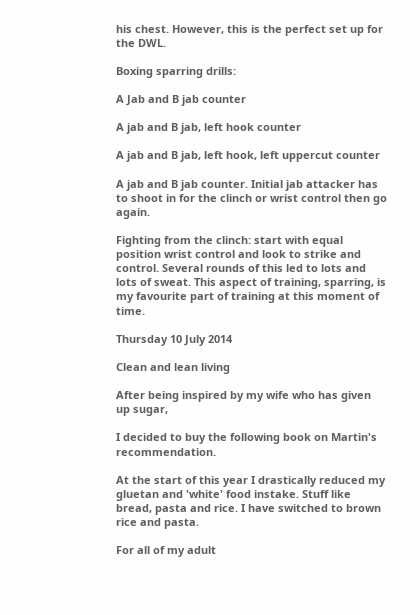his chest. However, this is the perfect set up for the DWL.

Boxing sparring drills:

A Jab and B jab counter

A jab and B jab, left hook counter

A jab and B jab, left hook, left uppercut counter

A jab and B jab counter. Initial jab attacker has to shoot in for the clinch or wrist control then go again.

Fighting from the clinch: start with equal position wrist control and look to strike and control. Several rounds of this led to lots and lots of sweat. This aspect of training, sparring, is my favourite part of training at this moment of time.

Thursday 10 July 2014

Clean and lean living

After being inspired by my wife who has given up sugar,

I decided to buy the following book on Martin's recommendation.

At the start of this year I drastically reduced my gluetan and 'white' food instake. Stuff like bread, pasta and rice. I have switched to brown rice and pasta.

For all of my adult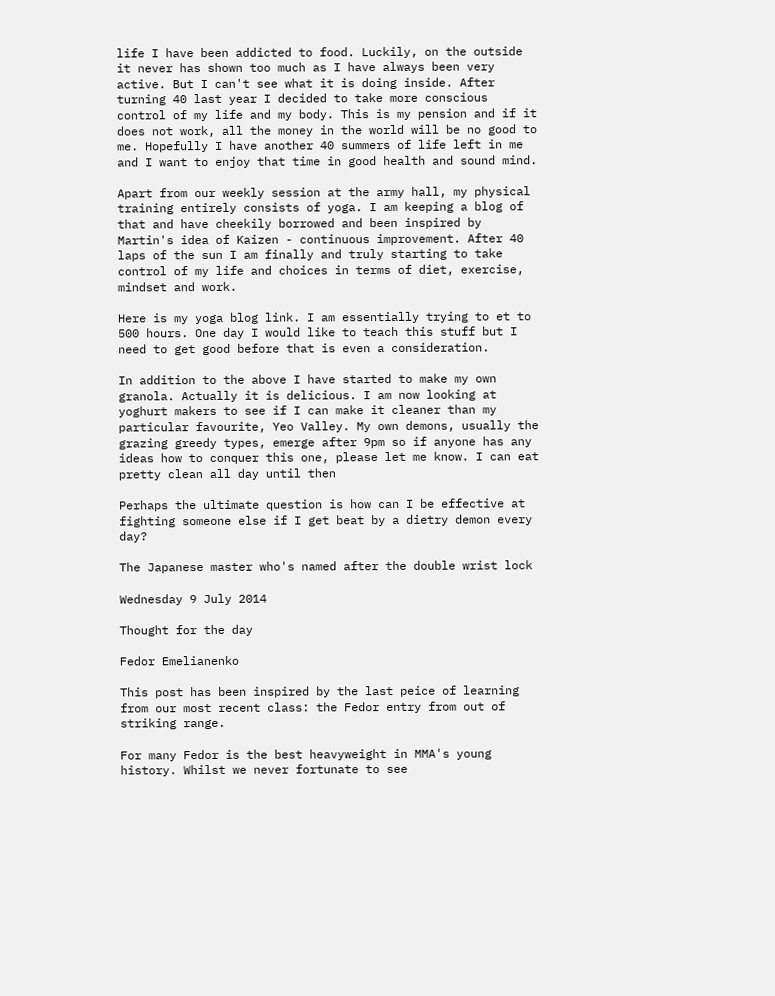life I have been addicted to food. Luckily, on the outside it never has shown too much as I have always been very active. But I can't see what it is doing inside. After turning 40 last year I decided to take more conscious control of my life and my body. This is my pension and if it does not work, all the money in the world will be no good to me. Hopefully I have another 40 summers of life left in me and I want to enjoy that time in good health and sound mind.

Apart from our weekly session at the army hall, my physical training entirely consists of yoga. I am keeping a blog of that and have cheekily borrowed and been inspired by Martin's idea of Kaizen - continuous improvement. After 40 laps of the sun I am finally and truly starting to take control of my life and choices in terms of diet, exercise, mindset and work.

Here is my yoga blog link. I am essentially trying to et to 500 hours. One day I would like to teach this stuff but I need to get good before that is even a consideration.

In addition to the above I have started to make my own granola. Actually it is delicious. I am now looking at yoghurt makers to see if I can make it cleaner than my particular favourite, Yeo Valley. My own demons, usually the grazing greedy types, emerge after 9pm so if anyone has any ideas how to conquer this one, please let me know. I can eat pretty clean all day until then

Perhaps the ultimate question is how can I be effective at fighting someone else if I get beat by a dietry demon every day?

The Japanese master who's named after the double wrist lock

Wednesday 9 July 2014

Thought for the day

Fedor Emelianenko

This post has been inspired by the last peice of learning from our most recent class: the Fedor entry from out of striking range.

For many Fedor is the best heavyweight in MMA's young history. Whilst we never fortunate to see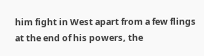him fight in West apart from a few flings at the end of his powers, the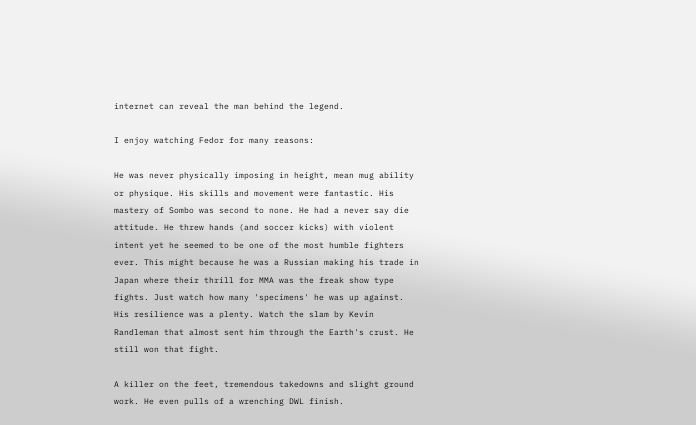internet can reveal the man behind the legend.

I enjoy watching Fedor for many reasons:

He was never physically imposing in height, mean mug ability or physique. His skills and movement were fantastic. His mastery of Sombo was second to none. He had a never say die attitude. He threw hands (and soccer kicks) with violent intent yet he seemed to be one of the most humble fighters ever. This might because he was a Russian making his trade in Japan where their thrill for MMA was the freak show type fights. Just watch how many 'specimens' he was up against. His resilience was a plenty. Watch the slam by Kevin Randleman that almost sent him through the Earth's crust. He still won that fight.

A killer on the feet, tremendous takedowns and slight ground work. He even pulls of a wrenching DWL finish.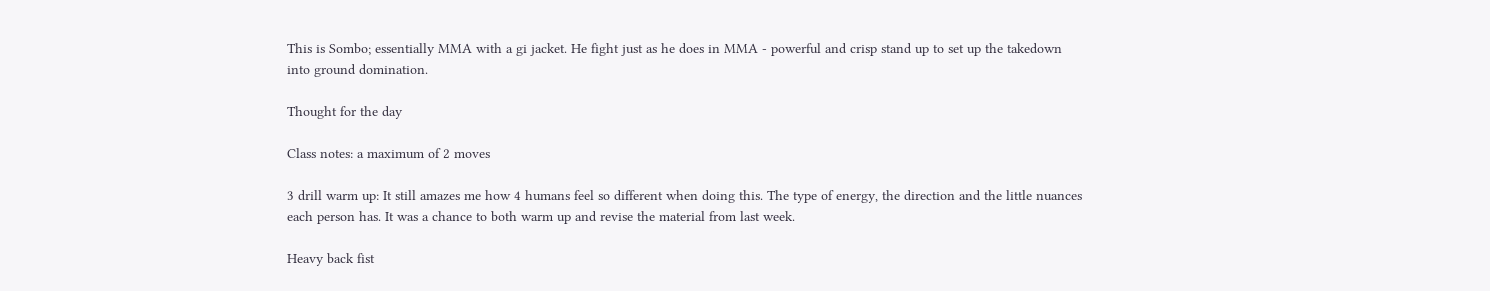This is Sombo; essentially MMA with a gi jacket. He fight just as he does in MMA - powerful and crisp stand up to set up the takedown into ground domination.

Thought for the day

Class notes: a maximum of 2 moves

3 drill warm up: It still amazes me how 4 humans feel so different when doing this. The type of energy, the direction and the little nuances each person has. It was a chance to both warm up and revise the material from last week.

Heavy back fist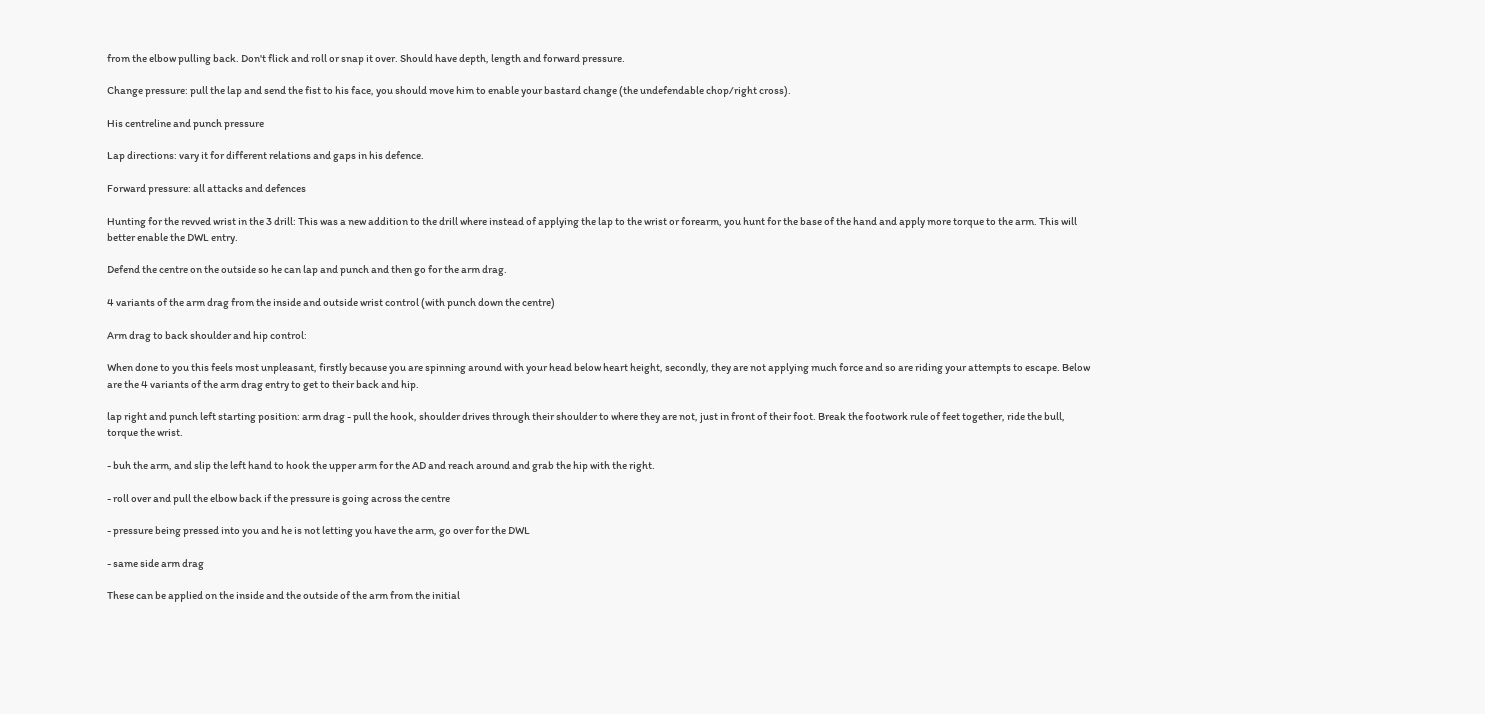from the elbow pulling back. Don't flick and roll or snap it over. Should have depth, length and forward pressure.

Change pressure: pull the lap and send the fist to his face, you should move him to enable your bastard change (the undefendable chop/right cross).

His centreline and punch pressure

Lap directions: vary it for different relations and gaps in his defence.

Forward pressure: all attacks and defences

Hunting for the revved wrist in the 3 drill: This was a new addition to the drill where instead of applying the lap to the wrist or forearm, you hunt for the base of the hand and apply more torque to the arm. This will better enable the DWL entry.

Defend the centre on the outside so he can lap and punch and then go for the arm drag.

4 variants of the arm drag from the inside and outside wrist control (with punch down the centre)

Arm drag to back shoulder and hip control:

When done to you this feels most unpleasant, firstly because you are spinning around with your head below heart height, secondly, they are not applying much force and so are riding your attempts to escape. Below are the 4 variants of the arm drag entry to get to their back and hip.

lap right and punch left starting position: arm drag - pull the hook, shoulder drives through their shoulder to where they are not, just in front of their foot. Break the footwork rule of feet together, ride the bull, torque the wrist.

- buh the arm, and slip the left hand to hook the upper arm for the AD and reach around and grab the hip with the right.

- roll over and pull the elbow back if the pressure is going across the centre

- pressure being pressed into you and he is not letting you have the arm, go over for the DWL

- same side arm drag

These can be applied on the inside and the outside of the arm from the initial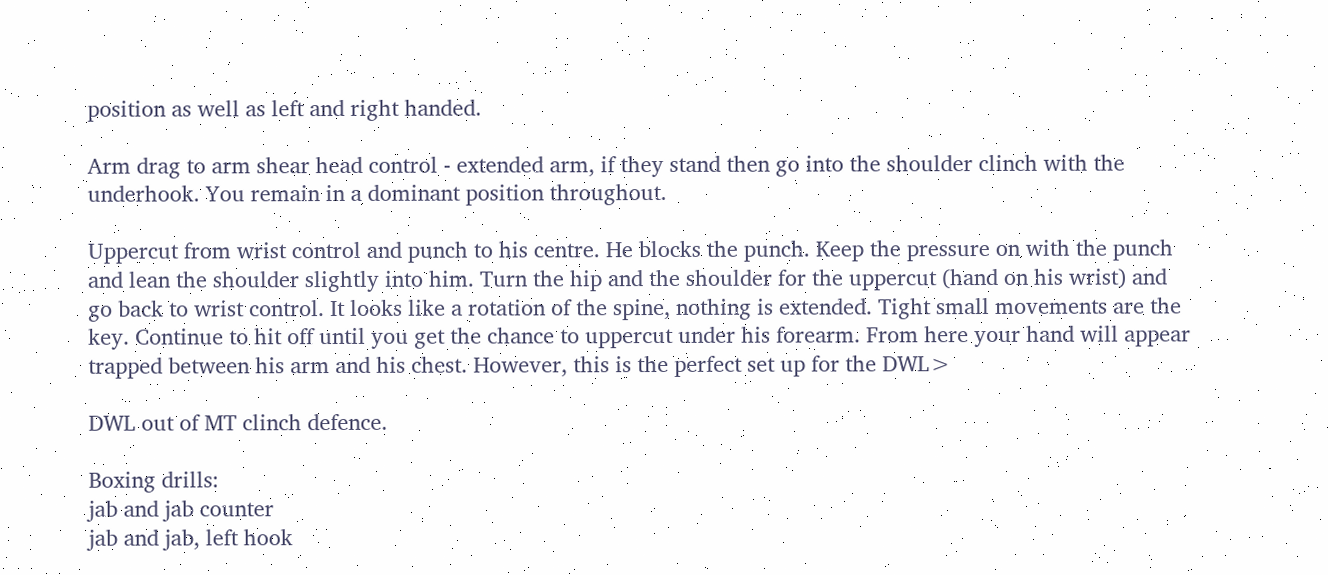position as well as left and right handed.

Arm drag to arm shear head control - extended arm, if they stand then go into the shoulder clinch with the underhook. You remain in a dominant position throughout.

Uppercut from wrist control and punch to his centre. He blocks the punch. Keep the pressure on with the punch and lean the shoulder slightly into him. Turn the hip and the shoulder for the uppercut (hand on his wrist) and go back to wrist control. It looks like a rotation of the spine, nothing is extended. Tight small movements are the key. Continue to hit off until you get the chance to uppercut under his forearm. From here your hand will appear trapped between his arm and his chest. However, this is the perfect set up for the DWL>

DWL out of MT clinch defence.

Boxing drills:
jab and jab counter
jab and jab, left hook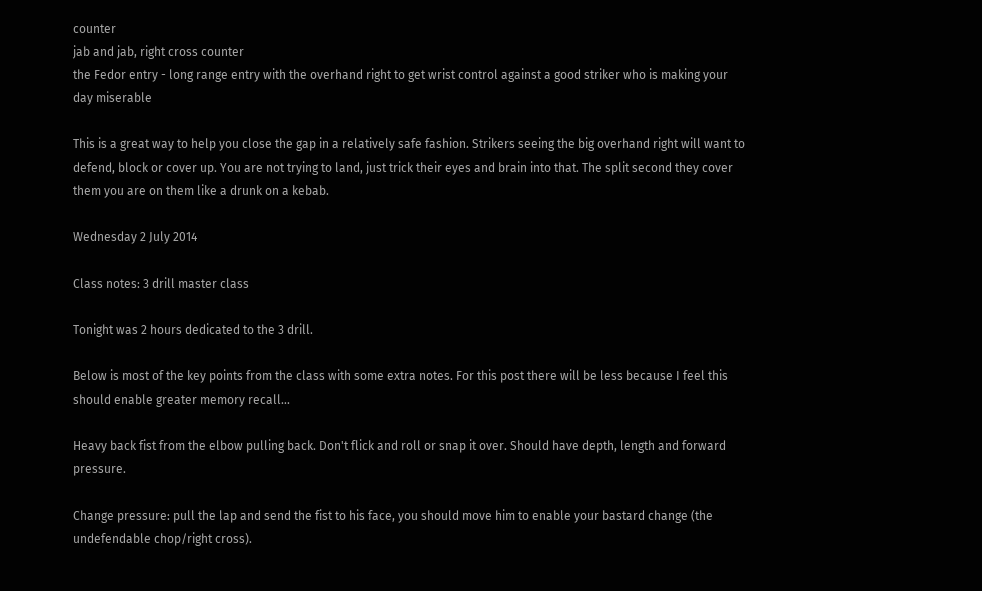counter
jab and jab, right cross counter
the Fedor entry - long range entry with the overhand right to get wrist control against a good striker who is making your day miserable

This is a great way to help you close the gap in a relatively safe fashion. Strikers seeing the big overhand right will want to defend, block or cover up. You are not trying to land, just trick their eyes and brain into that. The split second they cover them you are on them like a drunk on a kebab.

Wednesday 2 July 2014

Class notes: 3 drill master class

Tonight was 2 hours dedicated to the 3 drill.

Below is most of the key points from the class with some extra notes. For this post there will be less because I feel this should enable greater memory recall...

Heavy back fist from the elbow pulling back. Don't flick and roll or snap it over. Should have depth, length and forward pressure.

Change pressure: pull the lap and send the fist to his face, you should move him to enable your bastard change (the undefendable chop/right cross).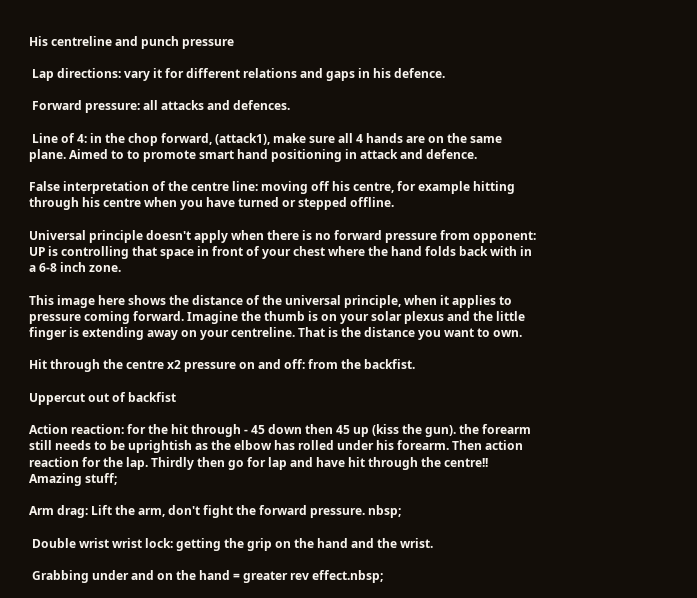His centreline and punch pressure

 Lap directions: vary it for different relations and gaps in his defence.

 Forward pressure: all attacks and defences.

 Line of 4: in the chop forward, (attack1), make sure all 4 hands are on the same plane. Aimed to to promote smart hand positioning in attack and defence.

False interpretation of the centre line: moving off his centre, for example hitting through his centre when you have turned or stepped offline.

Universal principle doesn't apply when there is no forward pressure from opponent: UP is controlling that space in front of your chest where the hand folds back with in a 6-8 inch zone.

This image here shows the distance of the universal principle, when it applies to pressure coming forward. Imagine the thumb is on your solar plexus and the little finger is extending away on your centreline. That is the distance you want to own.

Hit through the centre x2 pressure on and off: from the backfist.

Uppercut out of backfist

Action reaction: for the hit through - 45 down then 45 up (kiss the gun). the forearm still needs to be uprightish as the elbow has rolled under his forearm. Then action reaction for the lap. Thirdly then go for lap and have hit through the centre!! Amazing stuff;

Arm drag: Lift the arm, don't fight the forward pressure. nbsp;

 Double wrist wrist lock: getting the grip on the hand and the wrist.

 Grabbing under and on the hand = greater rev effect.nbsp;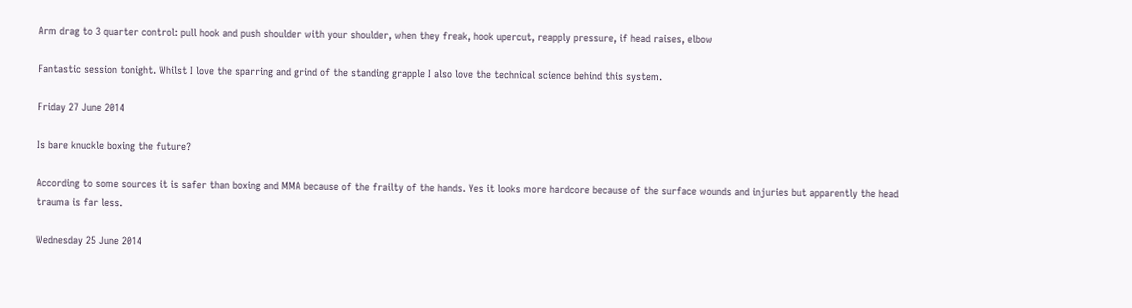Arm drag to 3 quarter control: pull hook and push shoulder with your shoulder, when they freak, hook upercut, reapply pressure, if head raises, elbow

Fantastic session tonight. Whilst I love the sparring and grind of the standing grapple I also love the technical science behind this system.

Friday 27 June 2014

Is bare knuckle boxing the future?

According to some sources it is safer than boxing and MMA because of the frailty of the hands. Yes it looks more hardcore because of the surface wounds and injuries but apparently the head trauma is far less.

Wednesday 25 June 2014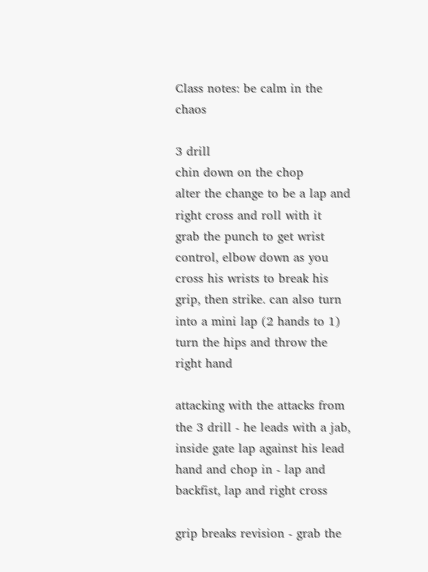Class notes: be calm in the chaos

3 drill
chin down on the chop
alter the change to be a lap and right cross and roll with it
grab the punch to get wrist control, elbow down as you cross his wrists to break his grip, then strike. can also turn into a mini lap (2 hands to 1)
turn the hips and throw the right hand

attacking with the attacks from the 3 drill - he leads with a jab, inside gate lap against his lead hand and chop in - lap and backfist, lap and right cross

grip breaks revision - grab the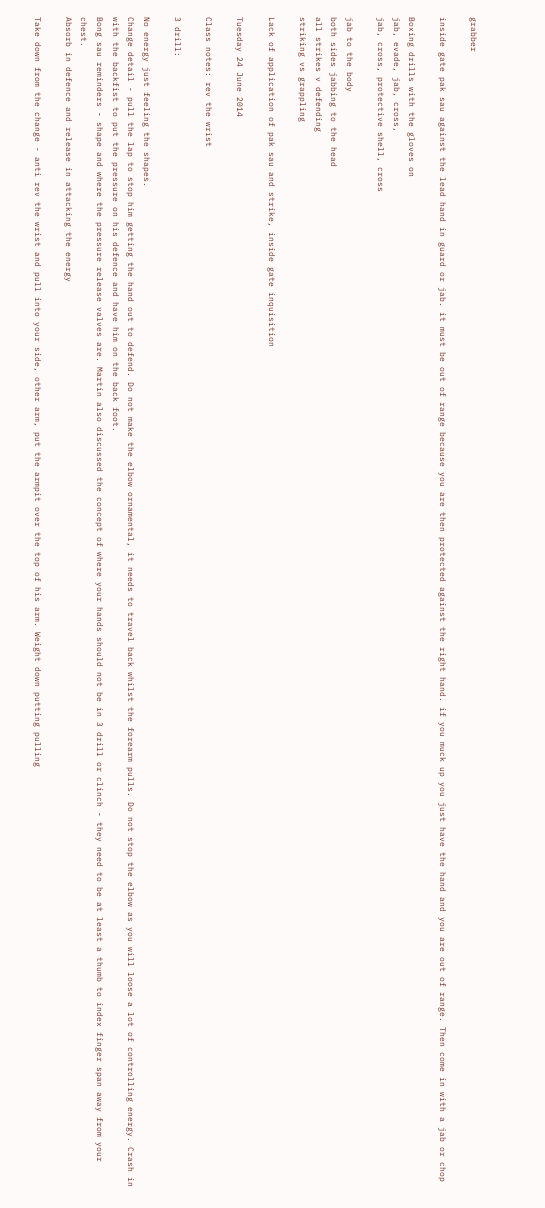grabber

inside gate pak sau against the lead hand in guard or jab. it must be out of range because you are then protected against the right hand. if you muck up you just have the hand and you are out of range. Then come in with a jab or chop

Boxing drills with the gloves on
jab, evade, jab, cross,
jab, cross, protective shell, cross

jab to the body
both sides jabbing to the head
all strikes v defending
striking vs grappling

Lack of application of pak sau and strike, inside gate inquisition

Tuesday 24 June 2014

Class notes: rev the wrist

3 drill:

No energy just feeling the shapes.
Change detail - pull the lap to stop him getting the hand out to defend. Do not make the elbow ornamental, it needs to travel back whilst the forearm pulls. Do not stop the elbow as you will loose a lot of controlling energy. Crash in with the backfist to put the pressure on his defence and have him on the back foot.
Bong sau reminders - shape and where the pressure release valves are. Martin also discussed the concept of where your hands should not be in 3 drill or clinch - they need to be at least a thumb to index finger span away from your chest.
Absorb in defence and release in attacking the energy

Take down from the change - anti rev the wrist and pull into your side, other arm, put the armpit over the top of his arm. Weight down putting pulling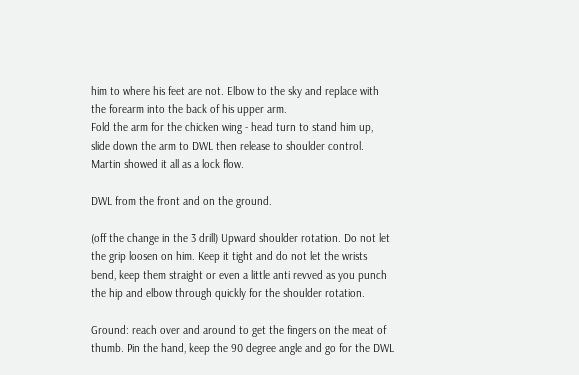him to where his feet are not. Elbow to the sky and replace with the forearm into the back of his upper arm.
Fold the arm for the chicken wing - head turn to stand him up, slide down the arm to DWL then release to shoulder control. Martin showed it all as a lock flow.

DWL from the front and on the ground.

(off the change in the 3 drill) Upward shoulder rotation. Do not let the grip loosen on him. Keep it tight and do not let the wrists bend, keep them straight or even a little anti revved as you punch the hip and elbow through quickly for the shoulder rotation.

Ground: reach over and around to get the fingers on the meat of thumb. Pin the hand, keep the 90 degree angle and go for the DWL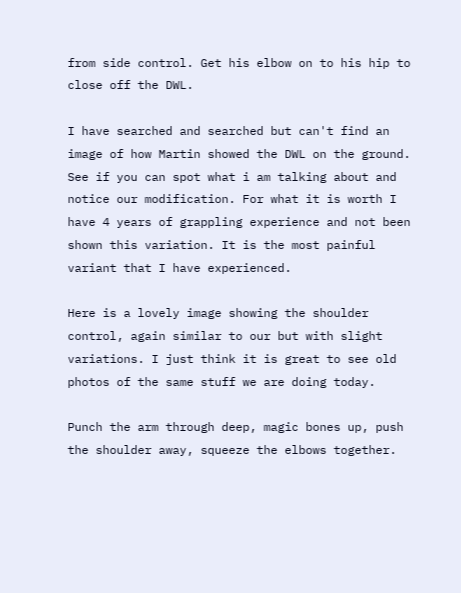from side control. Get his elbow on to his hip to close off the DWL.

I have searched and searched but can't find an image of how Martin showed the DWL on the ground. See if you can spot what i am talking about and notice our modification. For what it is worth I have 4 years of grappling experience and not been shown this variation. It is the most painful variant that I have experienced.

Here is a lovely image showing the shoulder control, again similar to our but with slight variations. I just think it is great to see old photos of the same stuff we are doing today.

Punch the arm through deep, magic bones up, push the shoulder away, squeeze the elbows together.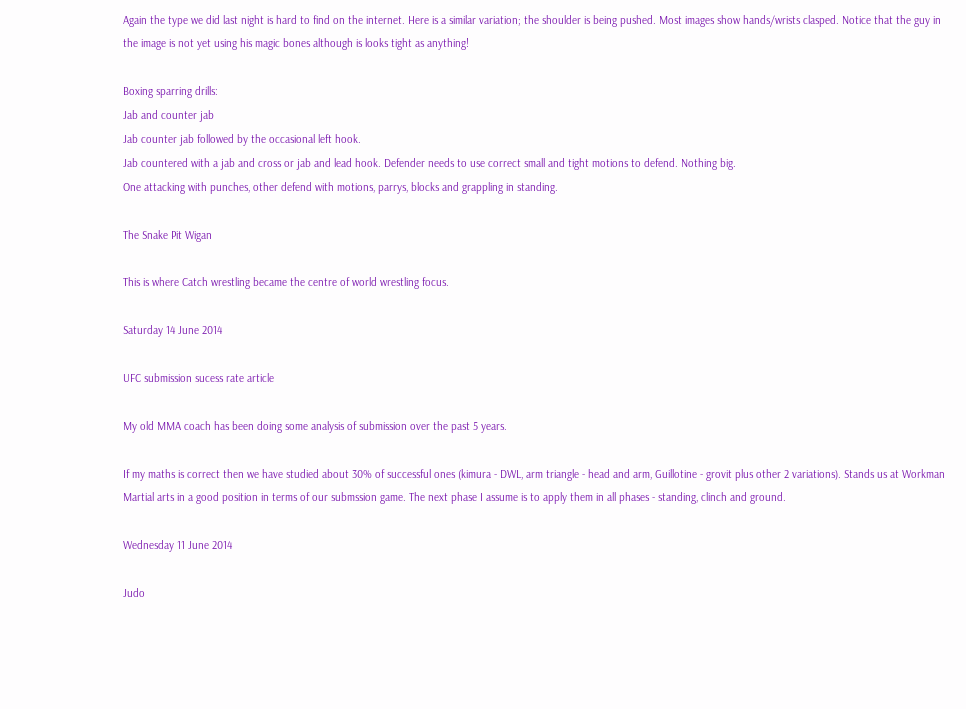Again the type we did last night is hard to find on the internet. Here is a similar variation; the shoulder is being pushed. Most images show hands/wrists clasped. Notice that the guy in the image is not yet using his magic bones although is looks tight as anything!

Boxing sparring drills:
Jab and counter jab
Jab counter jab followed by the occasional left hook.
Jab countered with a jab and cross or jab and lead hook. Defender needs to use correct small and tight motions to defend. Nothing big.
One attacking with punches, other defend with motions, parrys, blocks and grappling in standing.

The Snake Pit Wigan

This is where Catch wrestling became the centre of world wrestling focus.

Saturday 14 June 2014

UFC submission sucess rate article

My old MMA coach has been doing some analysis of submission over the past 5 years.

If my maths is correct then we have studied about 30% of successful ones (kimura - DWL, arm triangle - head and arm, Guillotine - grovit plus other 2 variations). Stands us at Workman Martial arts in a good position in terms of our submssion game. The next phase I assume is to apply them in all phases - standing, clinch and ground.

Wednesday 11 June 2014

Judo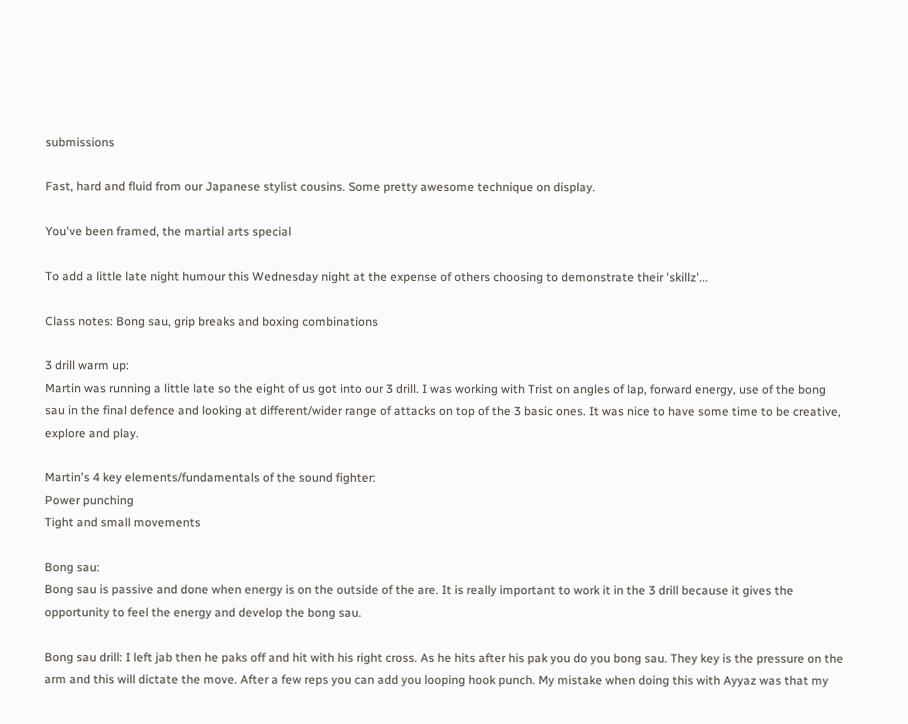submissions

Fast, hard and fluid from our Japanese stylist cousins. Some pretty awesome technique on display.

You've been framed, the martial arts special

To add a little late night humour this Wednesday night at the expense of others choosing to demonstrate their 'skillz'...

Class notes: Bong sau, grip breaks and boxing combinations

3 drill warm up:
Martin was running a little late so the eight of us got into our 3 drill. I was working with Trist on angles of lap, forward energy, use of the bong sau in the final defence and looking at different/wider range of attacks on top of the 3 basic ones. It was nice to have some time to be creative, explore and play.

Martin's 4 key elements/fundamentals of the sound fighter:
Power punching
Tight and small movements

Bong sau:
Bong sau is passive and done when energy is on the outside of the are. It is really important to work it in the 3 drill because it gives the opportunity to feel the energy and develop the bong sau.

Bong sau drill: I left jab then he paks off and hit with his right cross. As he hits after his pak you do you bong sau. They key is the pressure on the arm and this will dictate the move. After a few reps you can add you looping hook punch. My mistake when doing this with Ayyaz was that my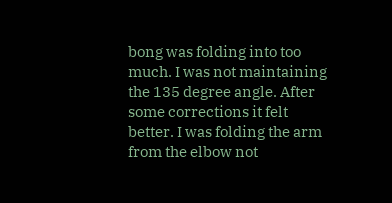bong was folding into too much. I was not maintaining the 135 degree angle. After some corrections it felt better. I was folding the arm from the elbow not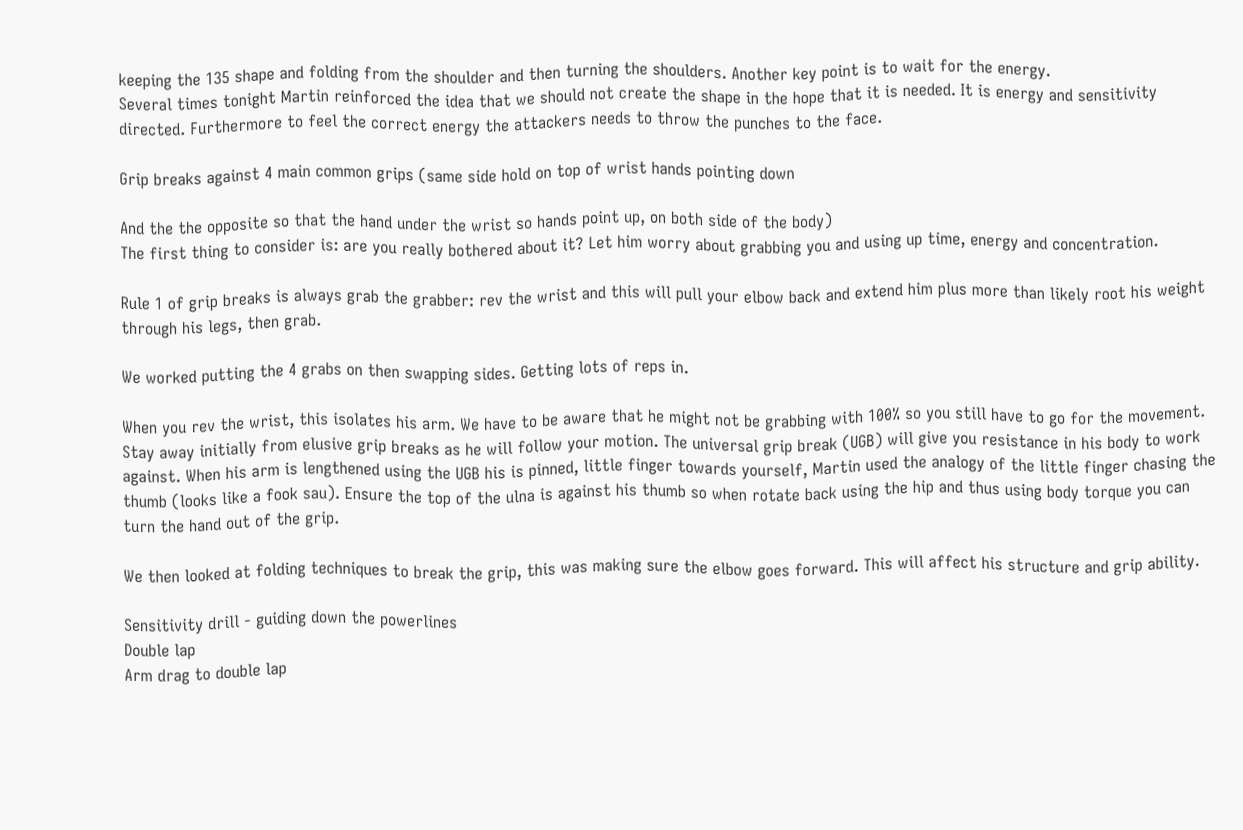keeping the 135 shape and folding from the shoulder and then turning the shoulders. Another key point is to wait for the energy.
Several times tonight Martin reinforced the idea that we should not create the shape in the hope that it is needed. It is energy and sensitivity directed. Furthermore to feel the correct energy the attackers needs to throw the punches to the face.

Grip breaks against 4 main common grips (same side hold on top of wrist hands pointing down

And the the opposite so that the hand under the wrist so hands point up, on both side of the body)
The first thing to consider is: are you really bothered about it? Let him worry about grabbing you and using up time, energy and concentration.

Rule 1 of grip breaks is always grab the grabber: rev the wrist and this will pull your elbow back and extend him plus more than likely root his weight through his legs, then grab.

We worked putting the 4 grabs on then swapping sides. Getting lots of reps in.

When you rev the wrist, this isolates his arm. We have to be aware that he might not be grabbing with 100% so you still have to go for the movement. Stay away initially from elusive grip breaks as he will follow your motion. The universal grip break (UGB) will give you resistance in his body to work against. When his arm is lengthened using the UGB his is pinned, little finger towards yourself, Martin used the analogy of the little finger chasing the thumb (looks like a fook sau). Ensure the top of the ulna is against his thumb so when rotate back using the hip and thus using body torque you can turn the hand out of the grip.

We then looked at folding techniques to break the grip, this was making sure the elbow goes forward. This will affect his structure and grip ability.

Sensitivity drill - guiding down the powerlines
Double lap
Arm drag to double lap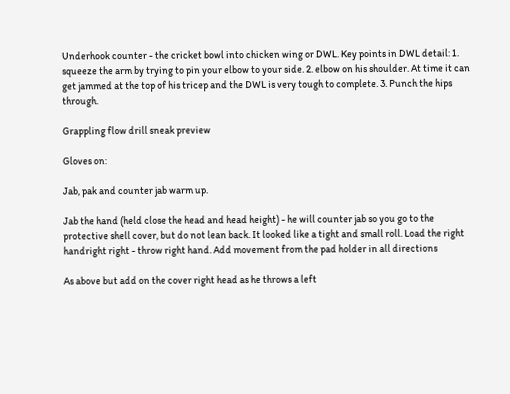Underhook counter - the cricket bowl into chicken wing or DWL. Key points in DWL detail: 1. squeeze the arm by trying to pin your elbow to your side. 2. elbow on his shoulder. At time it can get jammed at the top of his tricep and the DWL is very tough to complete. 3. Punch the hips through.

Grappling flow drill sneak preview

Gloves on:

Jab, pak and counter jab warm up.

Jab the hand (held close the head and head height) - he will counter jab so you go to the protective shell cover, but do not lean back. It looked like a tight and small roll. Load the right handright right - throw right hand. Add movement from the pad holder in all directions

As above but add on the cover right head as he throws a left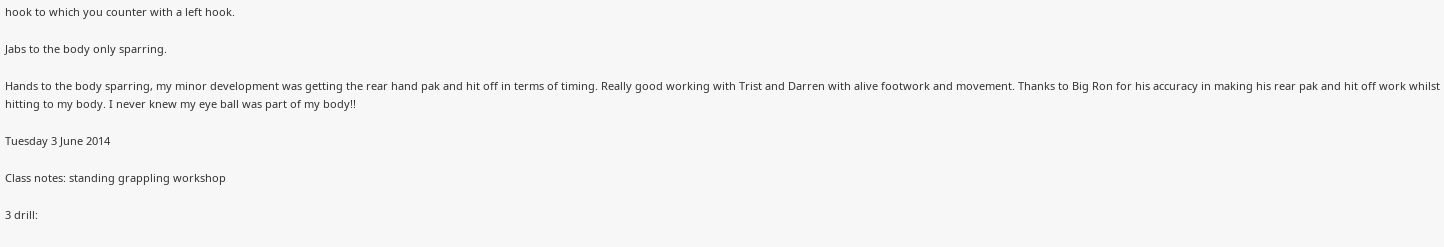hook to which you counter with a left hook.

Jabs to the body only sparring.

Hands to the body sparring, my minor development was getting the rear hand pak and hit off in terms of timing. Really good working with Trist and Darren with alive footwork and movement. Thanks to Big Ron for his accuracy in making his rear pak and hit off work whilst hitting to my body. I never knew my eye ball was part of my body!!

Tuesday 3 June 2014

Class notes: standing grappling workshop

3 drill: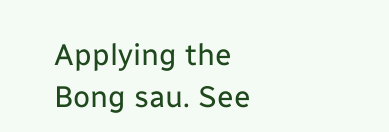Applying the Bong sau. See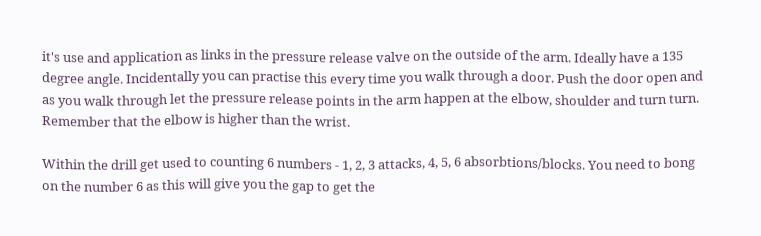it's use and application as links in the pressure release valve on the outside of the arm. Ideally have a 135 degree angle. Incidentally you can practise this every time you walk through a door. Push the door open and as you walk through let the pressure release points in the arm happen at the elbow, shoulder and turn turn. Remember that the elbow is higher than the wrist.

Within the drill get used to counting 6 numbers - 1, 2, 3 attacks, 4, 5, 6 absorbtions/blocks. You need to bong on the number 6 as this will give you the gap to get the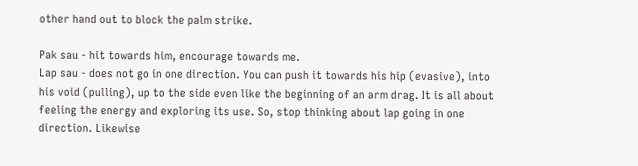other hand out to block the palm strike.

Pak sau - hit towards him, encourage towards me.
Lap sau - does not go in one direction. You can push it towards his hip (evasive), into his void (pulling), up to the side even like the beginning of an arm drag. It is all about feeling the energy and exploring its use. So, stop thinking about lap going in one direction. Likewise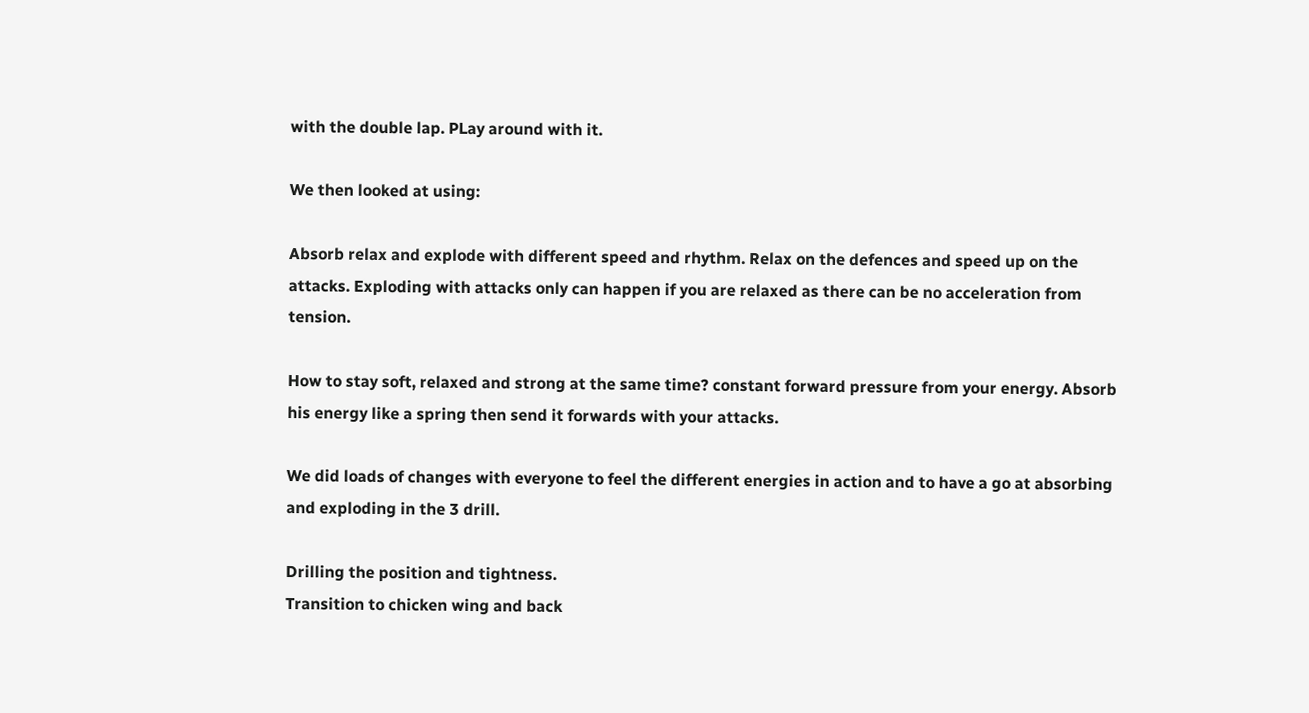with the double lap. PLay around with it.

We then looked at using:

Absorb relax and explode with different speed and rhythm. Relax on the defences and speed up on the attacks. Exploding with attacks only can happen if you are relaxed as there can be no acceleration from tension.

How to stay soft, relaxed and strong at the same time? constant forward pressure from your energy. Absorb his energy like a spring then send it forwards with your attacks.

We did loads of changes with everyone to feel the different energies in action and to have a go at absorbing and exploding in the 3 drill.

Drilling the position and tightness.
Transition to chicken wing and back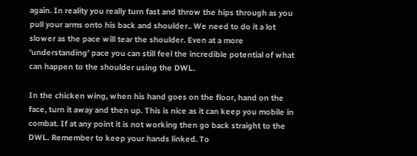again. In reality you really turn fast and throw the hips through as you pull your arms onto his back and shoulder.. We need to do it a lot slower as the pace will tear the shoulder. Even at a more 'understanding' pace you can still feel the incredible potential of what can happen to the shoulder using the DWL.

In the chicken wing, when his hand goes on the floor, hand on the face, turn it away and then up. This is nice as it can keep you mobile in combat. If at any point it is not working then go back straight to the DWL. Remember to keep your hands linked. To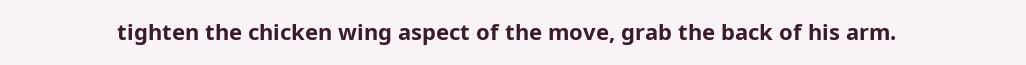tighten the chicken wing aspect of the move, grab the back of his arm.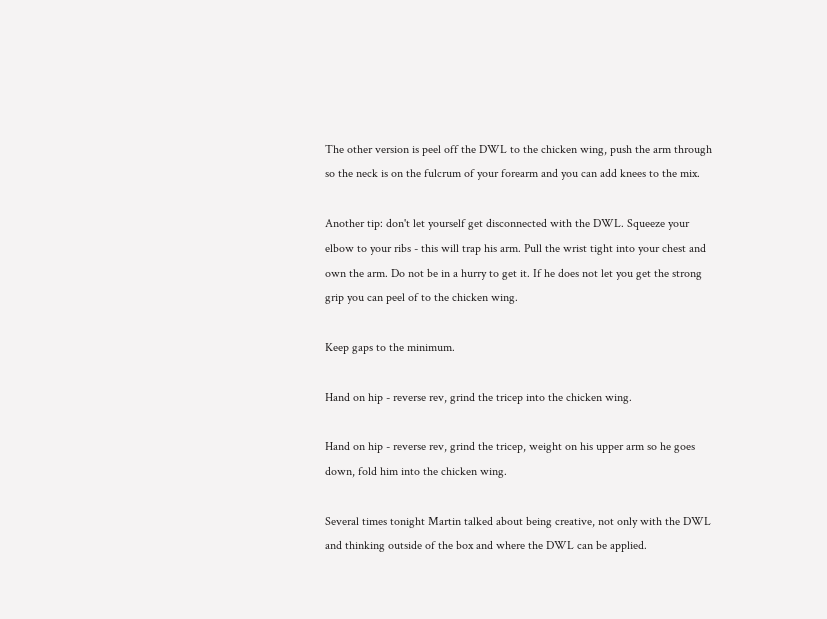The other version is peel off the DWL to the chicken wing, push the arm through so the neck is on the fulcrum of your forearm and you can add knees to the mix.

Another tip: don't let yourself get disconnected with the DWL. Squeeze your elbow to your ribs - this will trap his arm. Pull the wrist tight into your chest and own the arm. Do not be in a hurry to get it. If he does not let you get the strong grip you can peel of to the chicken wing.

Keep gaps to the minimum.

Hand on hip - reverse rev, grind the tricep into the chicken wing.

Hand on hip - reverse rev, grind the tricep, weight on his upper arm so he goes down, fold him into the chicken wing.

Several times tonight Martin talked about being creative, not only with the DWL and thinking outside of the box and where the DWL can be applied.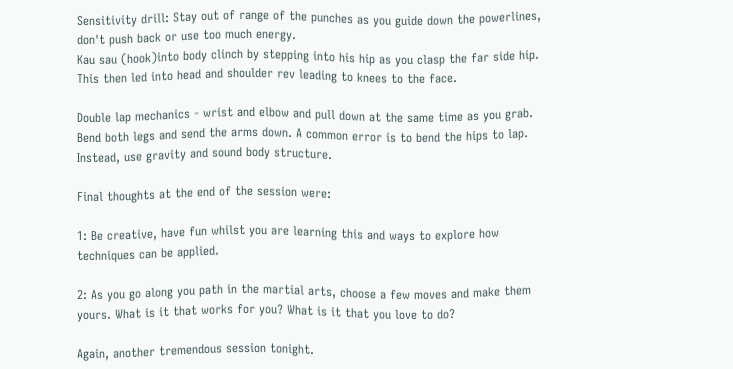Sensitivity drill: Stay out of range of the punches as you guide down the powerlines, don't push back or use too much energy.
Kau sau (hook)into body clinch by stepping into his hip as you clasp the far side hip. This then led into head and shoulder rev leading to knees to the face.

Double lap mechanics - wrist and elbow and pull down at the same time as you grab. Bend both legs and send the arms down. A common error is to bend the hips to lap. Instead, use gravity and sound body structure.

Final thoughts at the end of the session were:

1: Be creative, have fun whilst you are learning this and ways to explore how techniques can be applied.

2: As you go along you path in the martial arts, choose a few moves and make them yours. What is it that works for you? What is it that you love to do?

Again, another tremendous session tonight.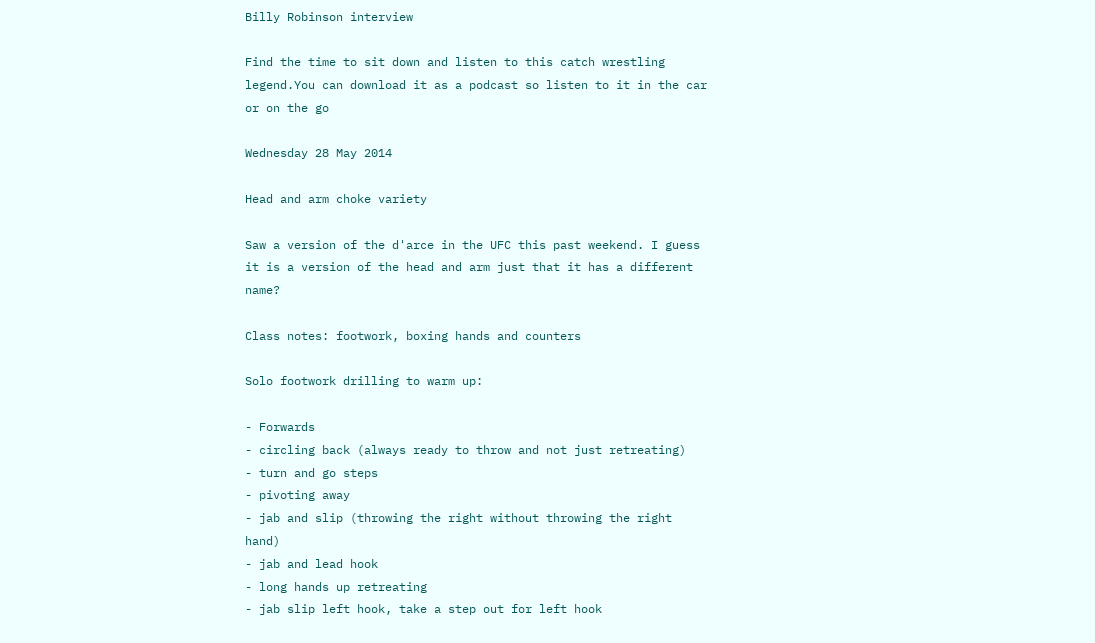Billy Robinson interview

Find the time to sit down and listen to this catch wrestling legend.You can download it as a podcast so listen to it in the car or on the go

Wednesday 28 May 2014

Head and arm choke variety

Saw a version of the d'arce in the UFC this past weekend. I guess it is a version of the head and arm just that it has a different name?

Class notes: footwork, boxing hands and counters

Solo footwork drilling to warm up:

- Forwards
- circling back (always ready to throw and not just retreating)
- turn and go steps
- pivoting away
- jab and slip (throwing the right without throwing the right hand)
- jab and lead hook
- long hands up retreating
- jab slip left hook, take a step out for left hook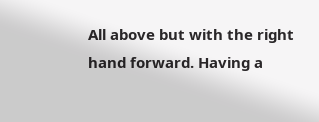All above but with the right hand forward. Having a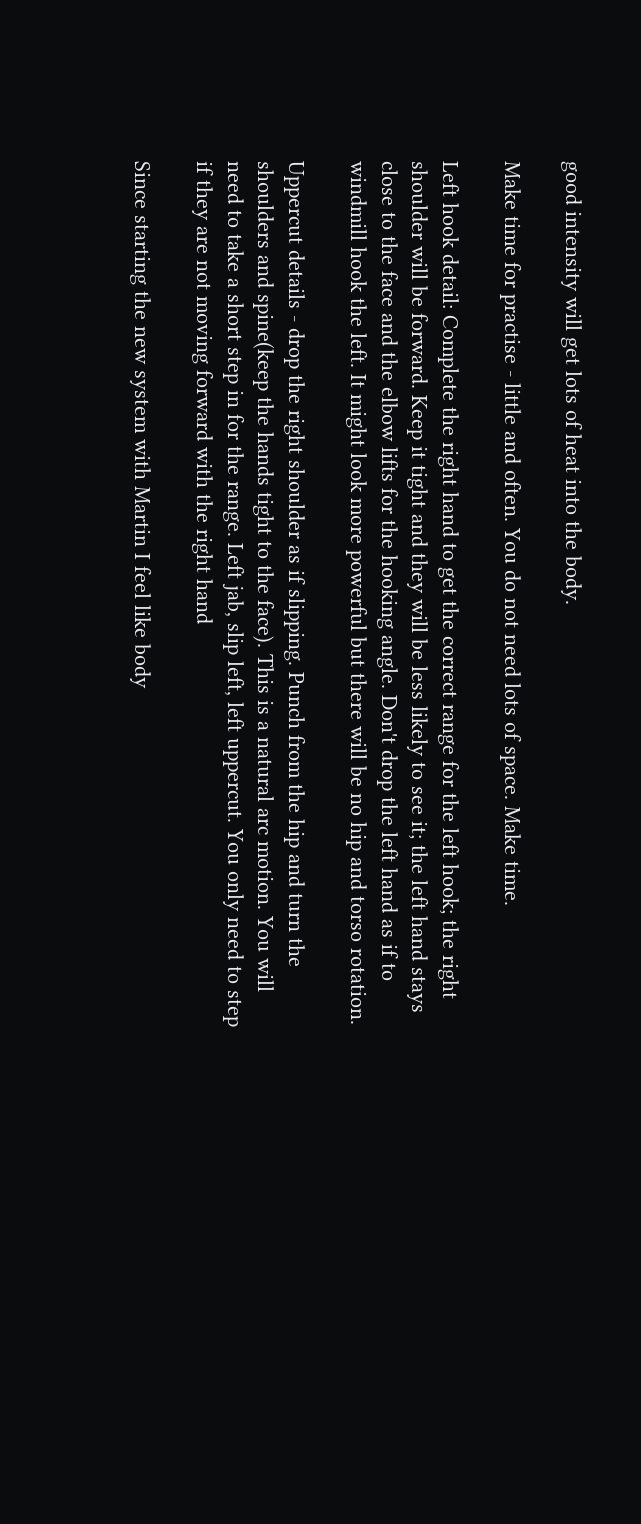good intensity will get lots of heat into the body.

Make time for practise - little and often. You do not need lots of space. Make time.

Left hook detail: Complete the right hand to get the correct range for the left hook; the right shoulder will be forward. Keep it tight and they will be less likely to see it; the left hand stays close to the face and the elbow lifts for the hooking angle. Don't drop the left hand as if to windmill hook the left. It might look more powerful but there will be no hip and torso rotation.

Uppercut details - drop the right shoulder as if slipping. Punch from the hip and turn the shoulders and spine(keep the hands tight to the face). This is a natural arc motion. You will need to take a short step in for the range. Left jab, slip left, left uppercut. You only need to step if they are not moving forward with the right hand

Since starting the new system with Martin I feel like body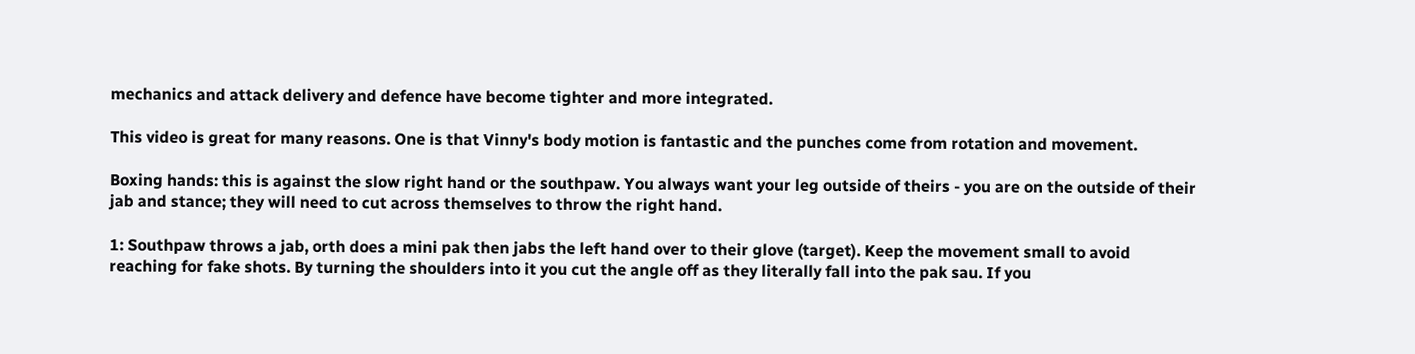mechanics and attack delivery and defence have become tighter and more integrated.

This video is great for many reasons. One is that Vinny's body motion is fantastic and the punches come from rotation and movement.

Boxing hands: this is against the slow right hand or the southpaw. You always want your leg outside of theirs - you are on the outside of their jab and stance; they will need to cut across themselves to throw the right hand.

1: Southpaw throws a jab, orth does a mini pak then jabs the left hand over to their glove (target). Keep the movement small to avoid reaching for fake shots. By turning the shoulders into it you cut the angle off as they literally fall into the pak sau. If you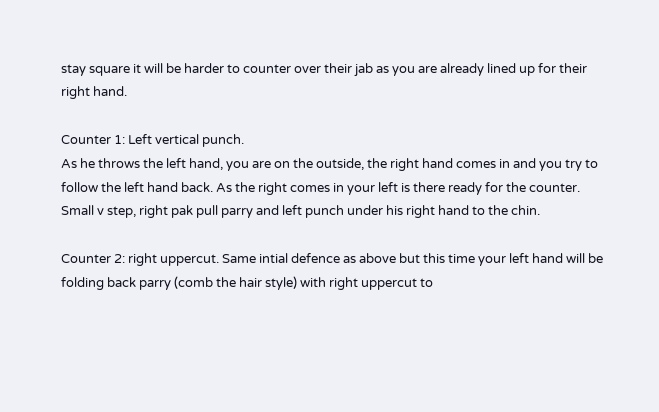stay square it will be harder to counter over their jab as you are already lined up for their right hand.

Counter 1: Left vertical punch.
As he throws the left hand, you are on the outside, the right hand comes in and you try to follow the left hand back. As the right comes in your left is there ready for the counter. Small v step, right pak pull parry and left punch under his right hand to the chin.

Counter 2: right uppercut. Same intial defence as above but this time your left hand will be folding back parry (comb the hair style) with right uppercut to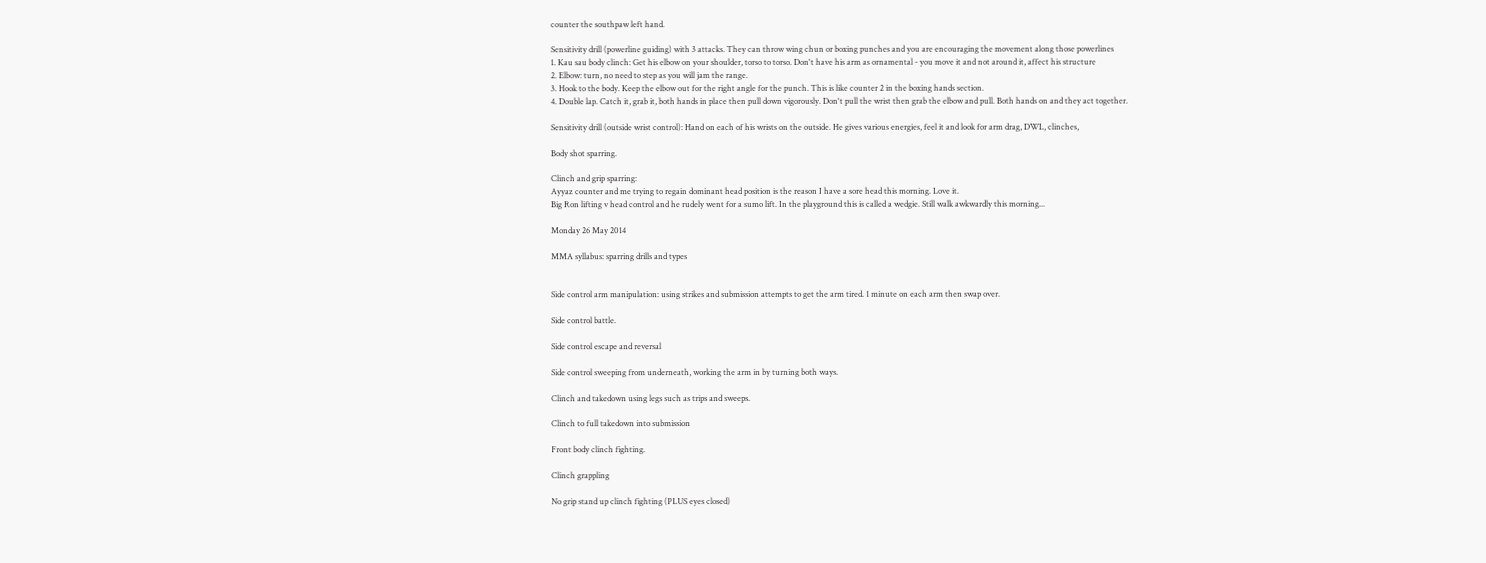counter the southpaw left hand.

Sensitivity drill (powerline guiding) with 3 attacks. They can throw wing chun or boxing punches and you are encouraging the movement along those powerlines
1. Kau sau body clinch: Get his elbow on your shoulder, torso to torso. Don't have his arm as ornamental - you move it and not around it, affect his structure
2. Elbow: turn, no need to step as you will jam the range.
3. Hook to the body. Keep the elbow out for the right angle for the punch. This is like counter 2 in the boxing hands section.
4. Double lap. Catch it, grab it, both hands in place then pull down vigorously. Don't pull the wrist then grab the elbow and pull. Both hands on and they act together.

Sensitivity drill (outside wrist control): Hand on each of his wrists on the outside. He gives various energies, feel it and look for arm drag, DWL, clinches,

Body shot sparring.

Clinch and grip sparring:
Ayyaz counter and me trying to regain dominant head position is the reason I have a sore head this morning. Love it.
Big Ron lifting v head control and he rudely went for a sumo lift. In the playground this is called a wedgie. Still walk awkwardly this morning...

Monday 26 May 2014

MMA syllabus: sparring drills and types


Side control arm manipulation: using strikes and submission attempts to get the arm tired. 1 minute on each arm then swap over.

Side control battle.

Side control escape and reversal

Side control sweeping from underneath, working the arm in by turning both ways.

Clinch and takedown using legs such as trips and sweeps.

Clinch to full takedown into submission

Front body clinch fighting.

Clinch grappling

No grip stand up clinch fighting (PLUS eyes closed)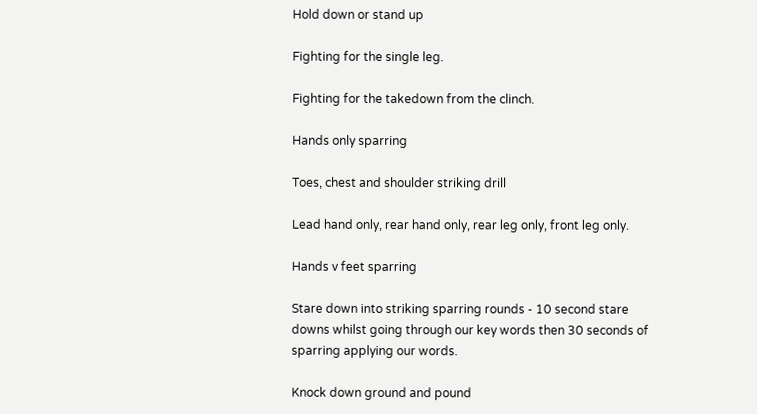Hold down or stand up

Fighting for the single leg.

Fighting for the takedown from the clinch.

Hands only sparring

Toes, chest and shoulder striking drill

Lead hand only, rear hand only, rear leg only, front leg only.

Hands v feet sparring

Stare down into striking sparring rounds - 10 second stare downs whilst going through our key words then 30 seconds of sparring applying our words.

Knock down ground and pound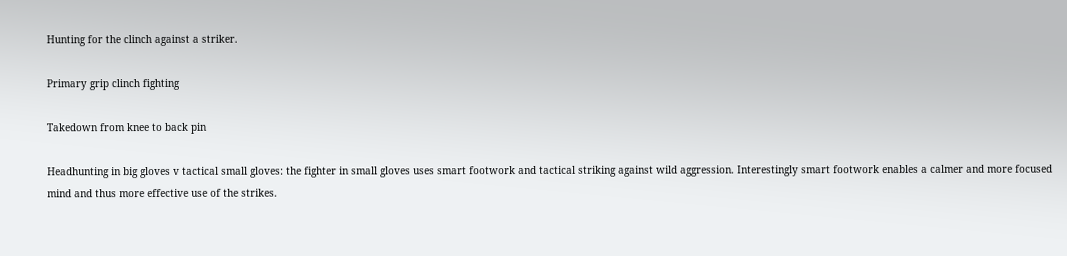Hunting for the clinch against a striker.

Primary grip clinch fighting

Takedown from knee to back pin

Headhunting in big gloves v tactical small gloves: the fighter in small gloves uses smart footwork and tactical striking against wild aggression. Interestingly smart footwork enables a calmer and more focused mind and thus more effective use of the strikes.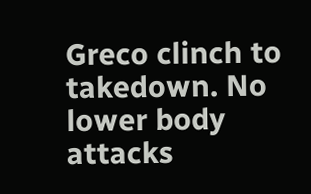Greco clinch to takedown. No lower body attacks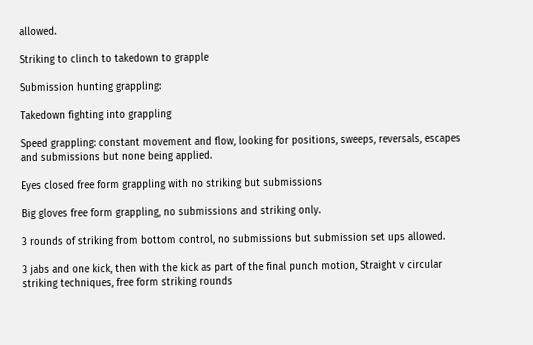allowed.

Striking to clinch to takedown to grapple

Submission hunting grappling:

Takedown fighting into grappling

Speed grappling: constant movement and flow, looking for positions, sweeps, reversals, escapes and submissions but none being applied.

Eyes closed free form grappling with no striking but submissions

Big gloves free form grappling, no submissions and striking only.

3 rounds of striking from bottom control, no submissions but submission set ups allowed.

3 jabs and one kick, then with the kick as part of the final punch motion, Straight v circular striking techniques, free form striking rounds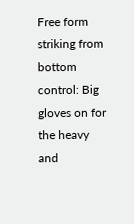Free form striking from bottom control: Big gloves on for the heavy and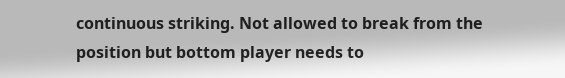continuous striking. Not allowed to break from the position but bottom player needs to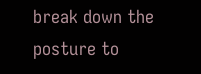break down the posture to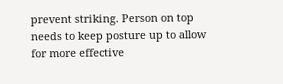prevent striking. Person on top needs to keep posture up to allow for more effective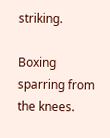striking.

Boxing sparring from the knees.